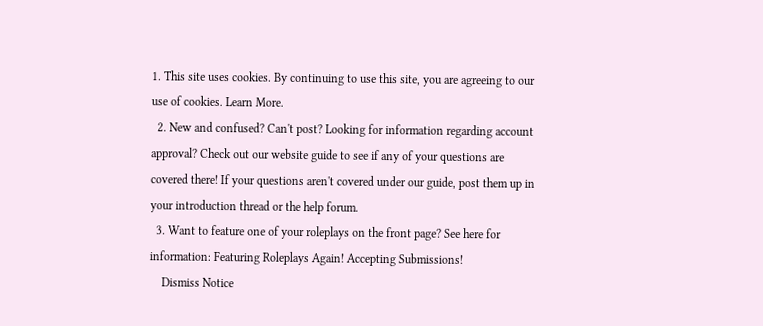1. This site uses cookies. By continuing to use this site, you are agreeing to our use of cookies. Learn More.
  2. New and confused? Can't post? Looking for information regarding account approval? Check out our website guide to see if any of your questions are covered there! If your questions aren't covered under our guide, post them up in your introduction thread or the help forum.
  3. Want to feature one of your roleplays on the front page? See here for information: Featuring Roleplays Again! Accepting Submissions!
    Dismiss Notice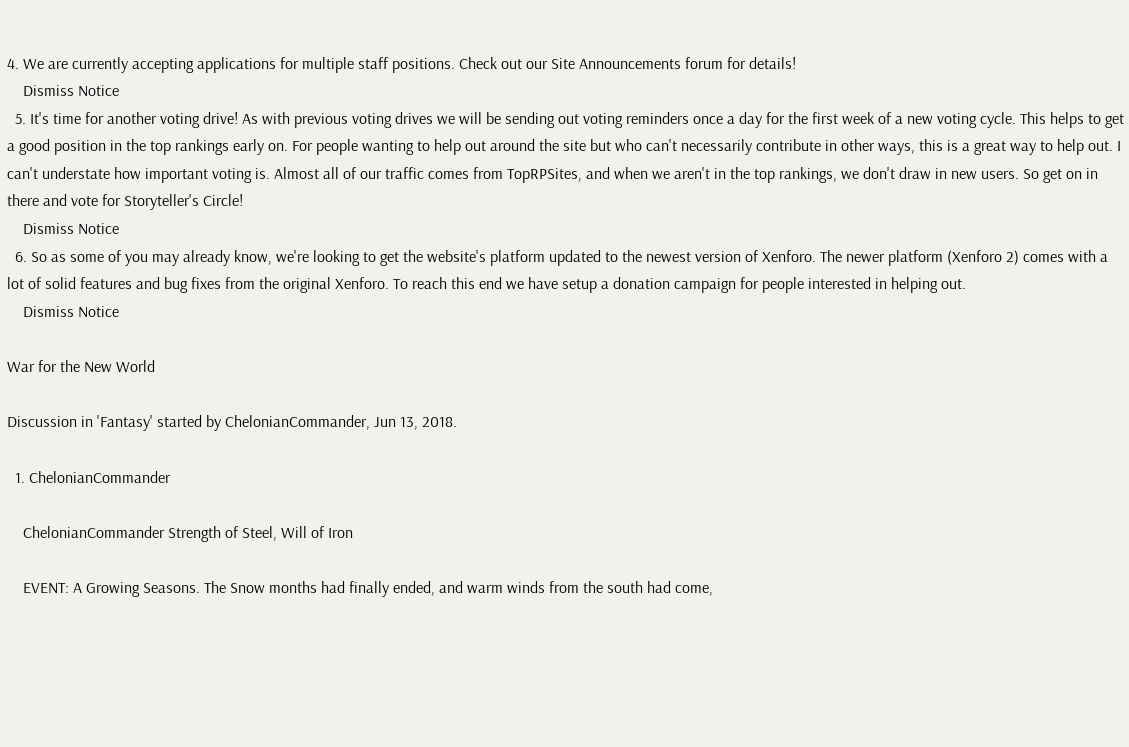4. We are currently accepting applications for multiple staff positions. Check out our Site Announcements forum for details!
    Dismiss Notice
  5. It's time for another voting drive! As with previous voting drives we will be sending out voting reminders once a day for the first week of a new voting cycle. This helps to get a good position in the top rankings early on. For people wanting to help out around the site but who can't necessarily contribute in other ways, this is a great way to help out. I can't understate how important voting is. Almost all of our traffic comes from TopRPSites, and when we aren't in the top rankings, we don't draw in new users. So get on in there and vote for Storyteller's Circle!
    Dismiss Notice
  6. So as some of you may already know, we're looking to get the website's platform updated to the newest version of Xenforo. The newer platform (Xenforo 2) comes with a lot of solid features and bug fixes from the original Xenforo. To reach this end we have setup a donation campaign for people interested in helping out.
    Dismiss Notice

War for the New World

Discussion in 'Fantasy' started by ChelonianCommander, Jun 13, 2018.

  1. ChelonianCommander

    ChelonianCommander Strength of Steel, Will of Iron

    EVENT: A Growing Seasons. The Snow months had finally ended, and warm winds from the south had come,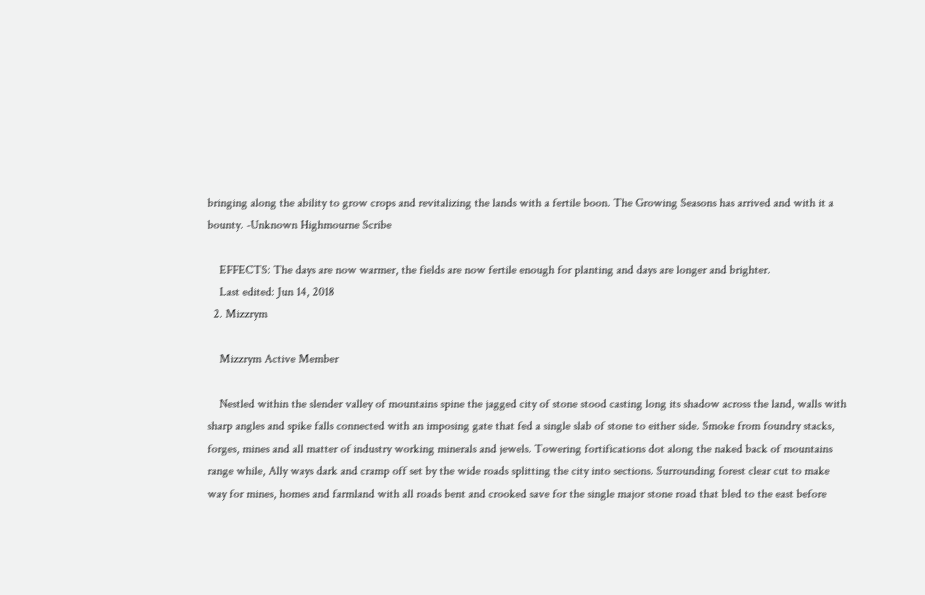bringing along the ability to grow crops and revitalizing the lands with a fertile boon. The Growing Seasons has arrived and with it a bounty. -Unknown Highmourne Scribe

    EFFECTS: The days are now warmer, the fields are now fertile enough for planting and days are longer and brighter.
    Last edited: Jun 14, 2018
  2. Mizzrym

    Mizzrym Active Member

    Nestled within the slender valley of mountains spine the jagged city of stone stood casting long its shadow across the land, walls with sharp angles and spike falls connected with an imposing gate that fed a single slab of stone to either side. Smoke from foundry stacks, forges, mines and all matter of industry working minerals and jewels. Towering fortifications dot along the naked back of mountains range while, Ally ways dark and cramp off set by the wide roads splitting the city into sections. Surrounding forest clear cut to make way for mines, homes and farmland with all roads bent and crooked save for the single major stone road that bled to the east before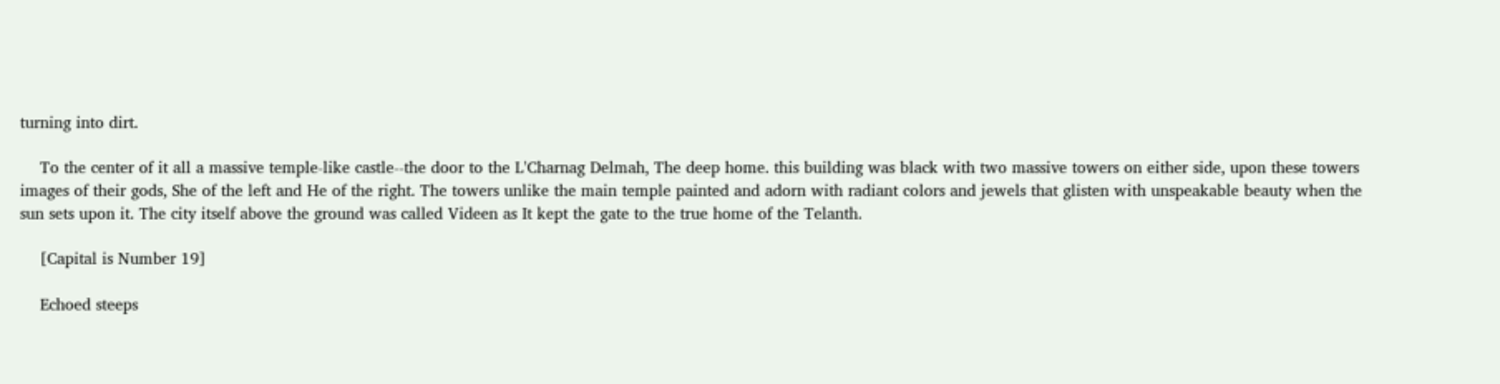turning into dirt.

    To the center of it all a massive temple-like castle--the door to the L'Charnag Delmah, The deep home. this building was black with two massive towers on either side, upon these towers images of their gods, She of the left and He of the right. The towers unlike the main temple painted and adorn with radiant colors and jewels that glisten with unspeakable beauty when the sun sets upon it. The city itself above the ground was called Videen as It kept the gate to the true home of the Telanth.

    [Capital is Number 19]

    Echoed steeps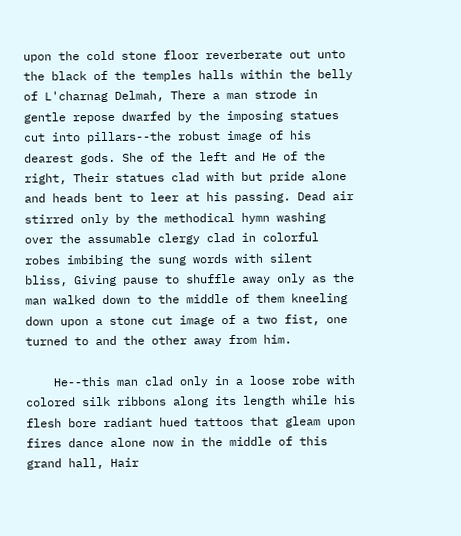upon the cold stone floor reverberate out unto the black of the temples halls within the belly of L'charnag Delmah, There a man strode in gentle repose dwarfed by the imposing statues cut into pillars--the robust image of his dearest gods. She of the left and He of the right, Their statues clad with but pride alone and heads bent to leer at his passing. Dead air stirred only by the methodical hymn washing over the assumable clergy clad in colorful robes imbibing the sung words with silent bliss, Giving pause to shuffle away only as the man walked down to the middle of them kneeling down upon a stone cut image of a two fist, one turned to and the other away from him.

    He--this man clad only in a loose robe with colored silk ribbons along its length while his flesh bore radiant hued tattoos that gleam upon fires dance alone now in the middle of this grand hall, Hair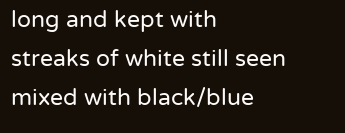long and kept with streaks of white still seen mixed with black/blue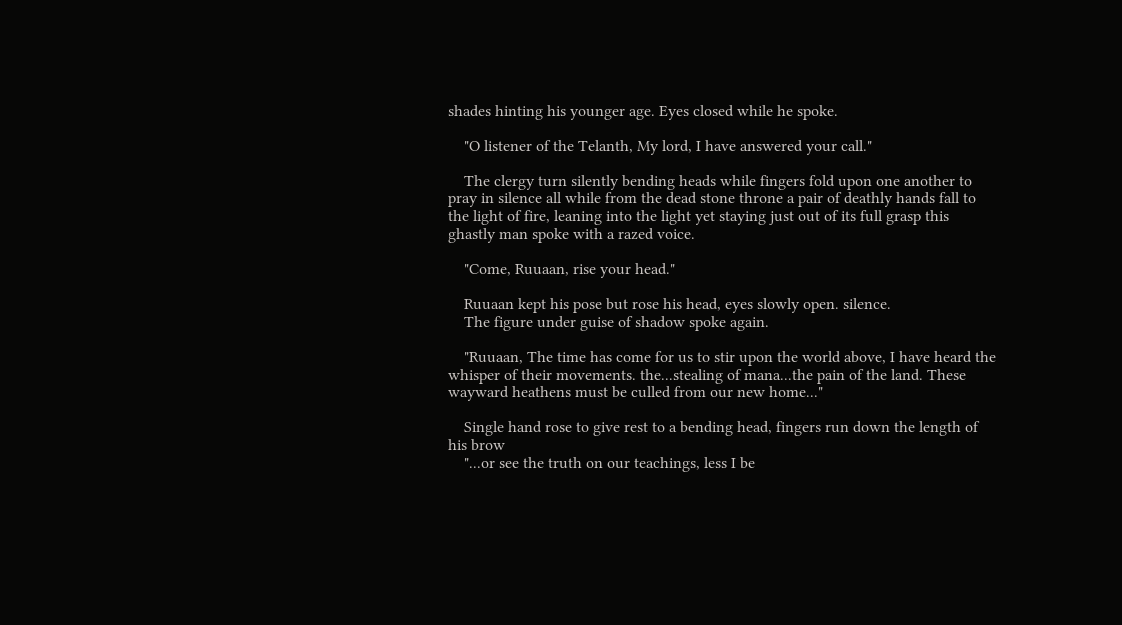shades hinting his younger age. Eyes closed while he spoke.

    "O listener of the Telanth, My lord, I have answered your call."

    The clergy turn silently bending heads while fingers fold upon one another to pray in silence all while from the dead stone throne a pair of deathly hands fall to the light of fire, leaning into the light yet staying just out of its full grasp this ghastly man spoke with a razed voice.

    "Come, Ruuaan, rise your head."

    Ruuaan kept his pose but rose his head, eyes slowly open. silence.
    The figure under guise of shadow spoke again.

    "Ruuaan, The time has come for us to stir upon the world above, I have heard the whisper of their movements. the...stealing of mana...the pain of the land. These wayward heathens must be culled from our new home..."

    Single hand rose to give rest to a bending head, fingers run down the length of his brow
    "...or see the truth on our teachings, less I be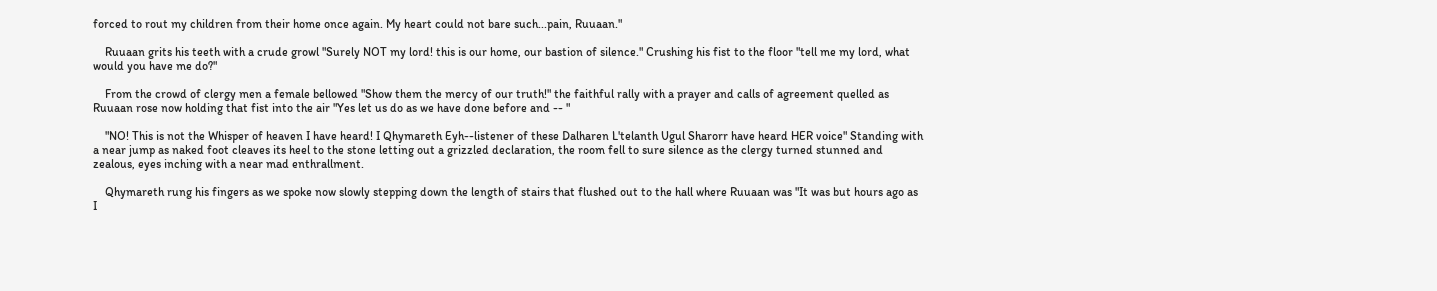forced to rout my children from their home once again. My heart could not bare such...pain, Ruuaan."

    Ruuaan grits his teeth with a crude growl "Surely NOT my lord! this is our home, our bastion of silence." Crushing his fist to the floor "tell me my lord, what would you have me do?"

    From the crowd of clergy men a female bellowed "Show them the mercy of our truth!" the faithful rally with a prayer and calls of agreement quelled as Ruuaan rose now holding that fist into the air "Yes let us do as we have done before and -- "

    "NO! This is not the Whisper of heaven I have heard! I Qhymareth Eyh--listener of these Dalharen L'telanth Ugul Sharorr have heard HER voice" Standing with a near jump as naked foot cleaves its heel to the stone letting out a grizzled declaration, the room fell to sure silence as the clergy turned stunned and zealous, eyes inching with a near mad enthrallment.

    Qhymareth rung his fingers as we spoke now slowly stepping down the length of stairs that flushed out to the hall where Ruuaan was "It was but hours ago as I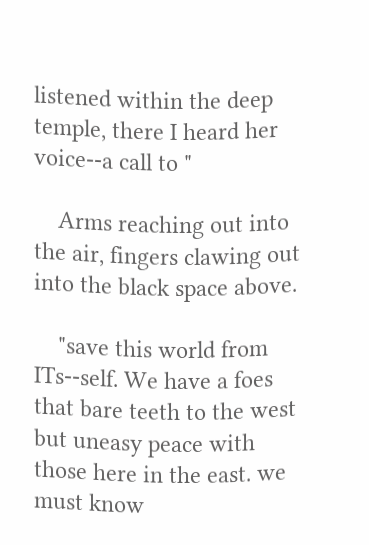listened within the deep temple, there I heard her voice--a call to "

    Arms reaching out into the air, fingers clawing out into the black space above.

    "save this world from ITs--self. We have a foes that bare teeth to the west but uneasy peace with those here in the east. we must know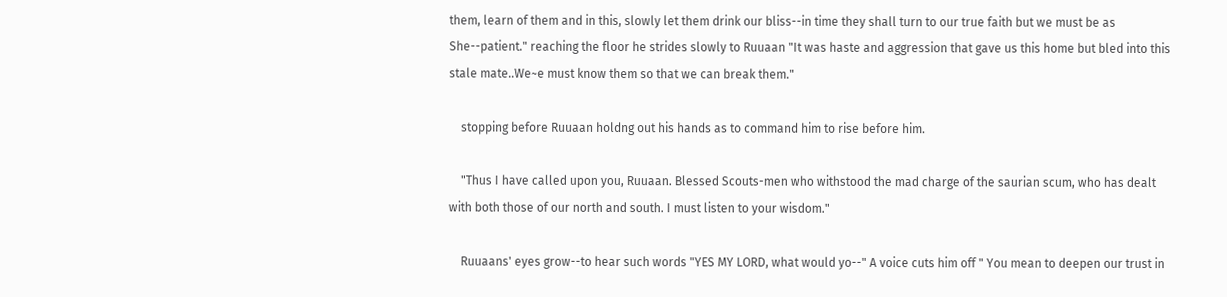them, learn of them and in this, slowly let them drink our bliss--in time they shall turn to our true faith but we must be as She--patient." reaching the floor he strides slowly to Ruuaan "It was haste and aggression that gave us this home but bled into this stale mate..We~e must know them so that we can break them."

    stopping before Ruuaan holdng out his hands as to command him to rise before him.

    "Thus I have called upon you, Ruuaan. Blessed Scouts-men who withstood the mad charge of the saurian scum, who has dealt with both those of our north and south. I must listen to your wisdom."

    Ruuaans' eyes grow--to hear such words "YES MY LORD, what would yo--" A voice cuts him off " You mean to deepen our trust in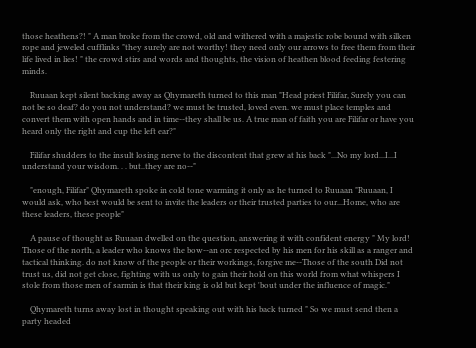those heathens?! " A man broke from the crowd, old and withered with a majestic robe bound with silken rope and jeweled cufflinks "they surely are not worthy! they need only our arrows to free them from their life lived in lies! " the crowd stirs and words and thoughts, the vision of heathen blood feeding festering minds.

    Ruuaan kept silent backing away as Qhymareth turned to this man "Head priest Filifar, Surely you can not be so deaf? do you not understand? we must be trusted, loved even. we must place temples and convert them with open hands and in time--they shall be us. A true man of faith you are Filifar or have you heard only the right and cup the left ear?"

    Filifar shudders to the insult losing nerve to the discontent that grew at his back "...No my lord...I...I understand your wisdom. . . but..they are no--"

    "enough, Filifar" Qhymareth spoke in cold tone warming it only as he turned to Ruuaan "Ruuaan, I would ask, who best would be sent to invite the leaders or their trusted parties to our...Home, who are these leaders, these people"

    A pause of thought as Ruuaan dwelled on the question, answering it with confident energy " My lord! Those of the north, a leader who knows the bow--an orc respected by his men for his skill as a ranger and tactical thinking. do not know of the people or their workings, forgive me--Those of the south Did not trust us, did not get close, fighting with us only to gain their hold on this world from what whispers I stole from those men of sarmin is that their king is old but kept 'bout under the influence of magic."

    Qhymareth turns away lost in thought speaking out with his back turned " So we must send then a party headed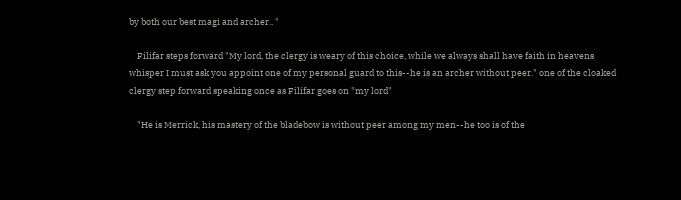by both our best magi and archer.. "

    Filifar steps forward "My lord, the clergy is weary of this choice, while we always shall have faith in heavens whisper I must ask you appoint one of my personal guard to this--he is an archer without peer." one of the cloaked clergy step forward speaking once as Filifar goes on "my lord"

    "He is Merrick, his mastery of the bladebow is without peer among my men--he too is of the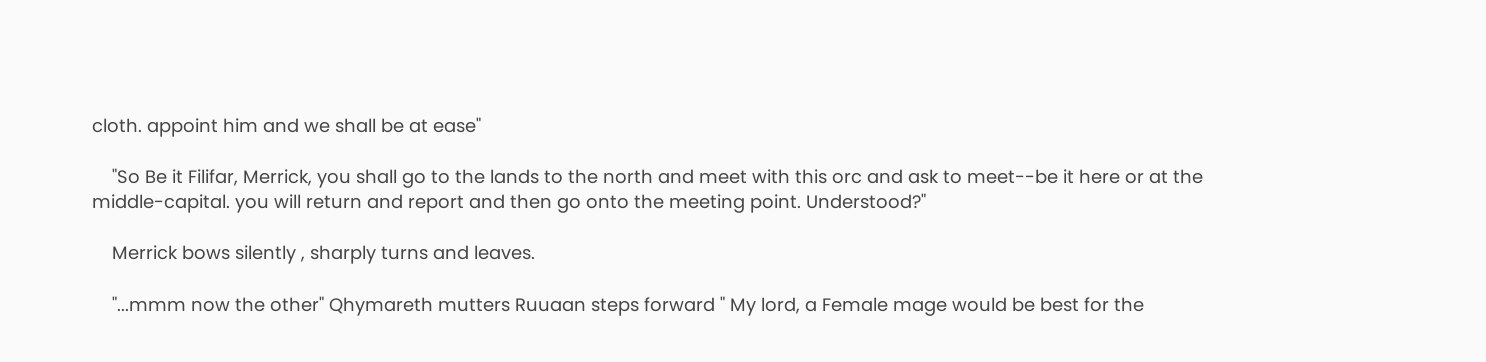cloth. appoint him and we shall be at ease"

    "So Be it Filifar, Merrick, you shall go to the lands to the north and meet with this orc and ask to meet--be it here or at the middle-capital. you will return and report and then go onto the meeting point. Understood?"

    Merrick bows silently , sharply turns and leaves.

    "...mmm now the other" Qhymareth mutters Ruuaan steps forward " My lord, a Female mage would be best for the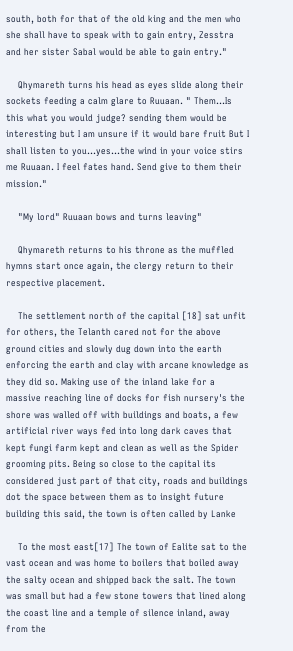south, both for that of the old king and the men who she shall have to speak with to gain entry, Zesstra and her sister Sabal would be able to gain entry."

    Qhymareth turns his head as eyes slide along their sockets feeding a calm glare to Ruuaan. " Them...Is this what you would judge? sending them would be interesting but I am unsure if it would bare fruit But I shall listen to you...yes...the wind in your voice stirs me Ruuaan. I feel fates hand. Send give to them their mission."

    "My lord" Ruuaan bows and turns leaving"

    Qhymareth returns to his throne as the muffled hymns start once again, the clergy return to their respective placement.

    The settlement north of the capital [18] sat unfit for others, the Telanth cared not for the above ground cities and slowly dug down into the earth enforcing the earth and clay with arcane knowledge as they did so. Making use of the inland lake for a massive reaching line of docks for fish nursery's the shore was walled off with buildings and boats, a few artificial river ways fed into long dark caves that kept fungi farm kept and clean as well as the Spider grooming pits. Being so close to the capital its considered just part of that city, roads and buildings dot the space between them as to insight future building this said, the town is often called by Lanke

    To the most east[17] The town of Ealite sat to the vast ocean and was home to boilers that boiled away the salty ocean and shipped back the salt. The town was small but had a few stone towers that lined along the coast line and a temple of silence inland, away from the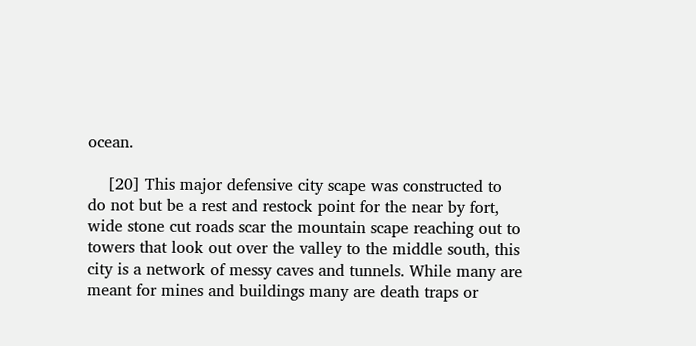ocean.

    [20] This major defensive city scape was constructed to do not but be a rest and restock point for the near by fort, wide stone cut roads scar the mountain scape reaching out to towers that look out over the valley to the middle south, this city is a network of messy caves and tunnels. While many are meant for mines and buildings many are death traps or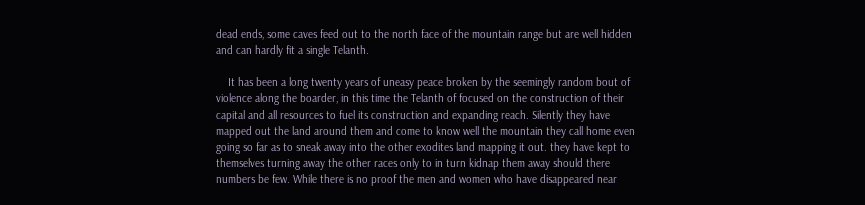dead ends, some caves feed out to the north face of the mountain range but are well hidden and can hardly fit a single Telanth.

    It has been a long twenty years of uneasy peace broken by the seemingly random bout of violence along the boarder, in this time the Telanth of focused on the construction of their capital and all resources to fuel its construction and expanding reach. Silently they have mapped out the land around them and come to know well the mountain they call home even going so far as to sneak away into the other exodites land mapping it out. they have kept to themselves turning away the other races only to in turn kidnap them away should there numbers be few. While there is no proof the men and women who have disappeared near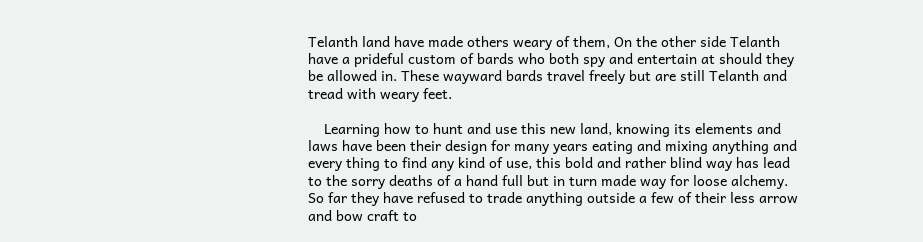Telanth land have made others weary of them, On the other side Telanth have a prideful custom of bards who both spy and entertain at should they be allowed in. These wayward bards travel freely but are still Telanth and tread with weary feet.

    Learning how to hunt and use this new land, knowing its elements and laws have been their design for many years eating and mixing anything and every thing to find any kind of use, this bold and rather blind way has lead to the sorry deaths of a hand full but in turn made way for loose alchemy. So far they have refused to trade anything outside a few of their less arrow and bow craft to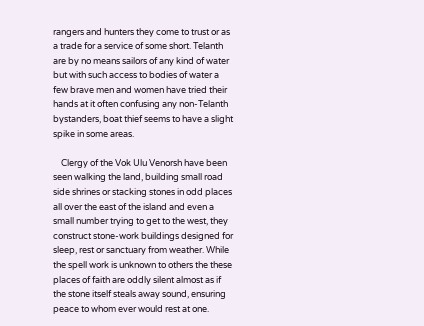rangers and hunters they come to trust or as a trade for a service of some short. Telanth are by no means sailors of any kind of water but with such access to bodies of water a few brave men and women have tried their hands at it often confusing any non-Telanth bystanders, boat thief seems to have a slight spike in some areas.

    Clergy of the Vok Ulu Venorsh have been seen walking the land, building small road side shrines or stacking stones in odd places all over the east of the island and even a small number trying to get to the west, they construct stone-work buildings designed for sleep, rest or sanctuary from weather. While the spell work is unknown to others the these places of faith are oddly silent almost as if the stone itself steals away sound, ensuring peace to whom ever would rest at one.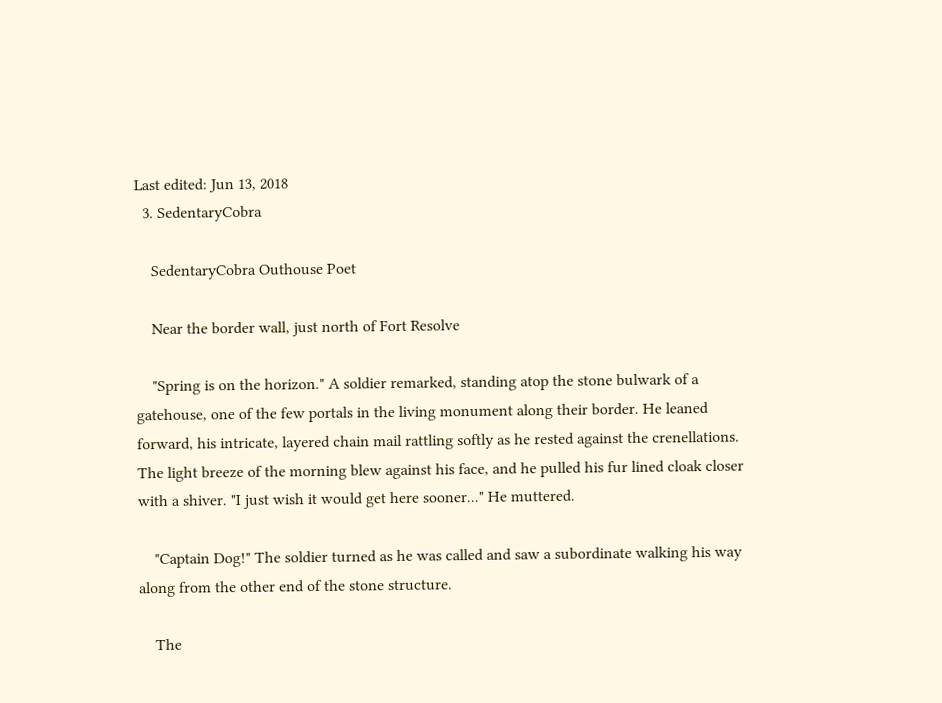Last edited: Jun 13, 2018
  3. SedentaryCobra

    SedentaryCobra Outhouse Poet

    Near the border wall, just north of Fort Resolve

    "Spring is on the horizon." A soldier remarked, standing atop the stone bulwark of a gatehouse, one of the few portals in the living monument along their border. He leaned forward, his intricate, layered chain mail rattling softly as he rested against the crenellations. The light breeze of the morning blew against his face, and he pulled his fur lined cloak closer with a shiver. "I just wish it would get here sooner..." He muttered.

    "Captain Dog!" The soldier turned as he was called and saw a subordinate walking his way along from the other end of the stone structure.

    The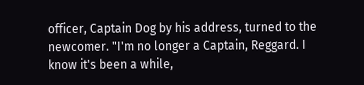officer, Captain Dog by his address, turned to the newcomer. "I'm no longer a Captain, Reggard. I know it's been a while,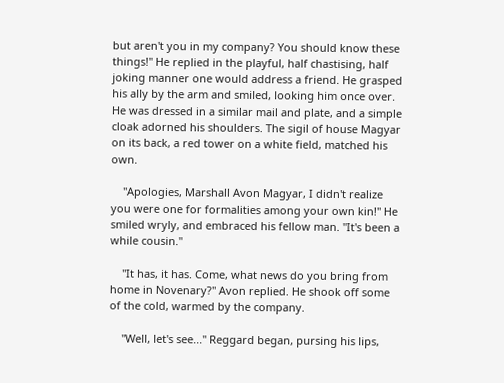but aren't you in my company? You should know these things!" He replied in the playful, half chastising, half joking manner one would address a friend. He grasped his ally by the arm and smiled, looking him once over. He was dressed in a similar mail and plate, and a simple cloak adorned his shoulders. The sigil of house Magyar on its back, a red tower on a white field, matched his own.

    "Apologies, Marshall Avon Magyar, I didn't realize you were one for formalities among your own kin!" He smiled wryly, and embraced his fellow man. "It's been a while cousin."

    "It has, it has. Come, what news do you bring from home in Novenary?" Avon replied. He shook off some of the cold, warmed by the company.

    "Well, let's see..." Reggard began, pursing his lips,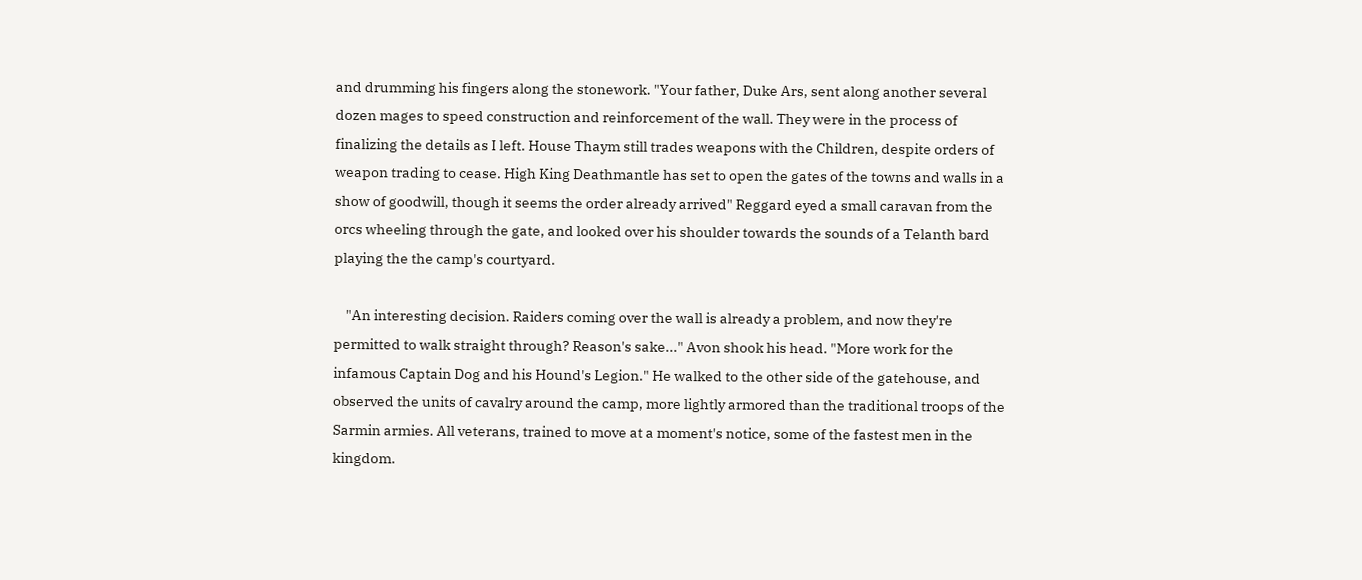and drumming his fingers along the stonework. "Your father, Duke Ars, sent along another several dozen mages to speed construction and reinforcement of the wall. They were in the process of finalizing the details as I left. House Thaym still trades weapons with the Children, despite orders of weapon trading to cease. High King Deathmantle has set to open the gates of the towns and walls in a show of goodwill, though it seems the order already arrived" Reggard eyed a small caravan from the orcs wheeling through the gate, and looked over his shoulder towards the sounds of a Telanth bard playing the the camp's courtyard.

    "An interesting decision. Raiders coming over the wall is already a problem, and now they're permitted to walk straight through? Reason's sake..." Avon shook his head. "More work for the infamous Captain Dog and his Hound's Legion." He walked to the other side of the gatehouse, and observed the units of cavalry around the camp, more lightly armored than the traditional troops of the Sarmin armies. All veterans, trained to move at a moment's notice, some of the fastest men in the kingdom.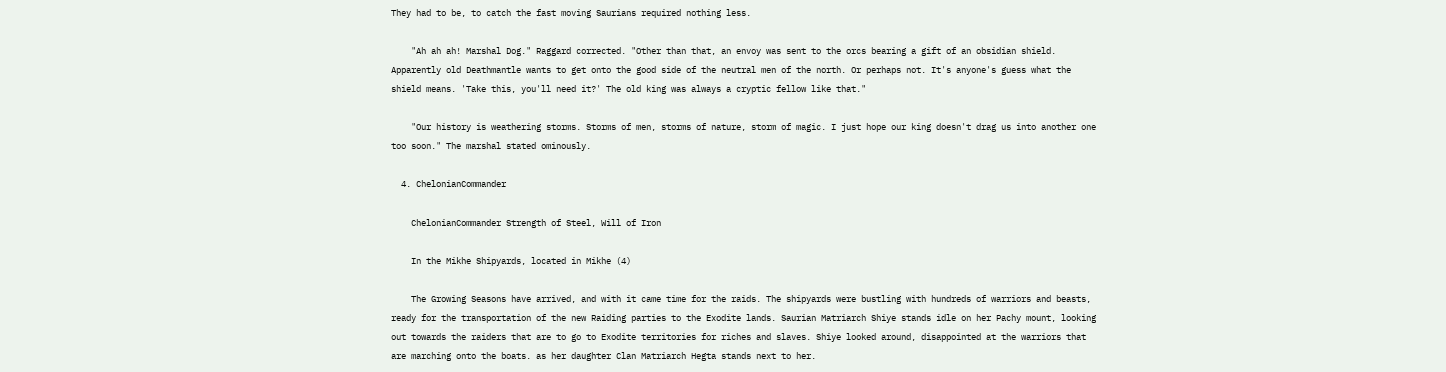They had to be, to catch the fast moving Saurians required nothing less.

    "Ah ah ah! Marshal Dog." Raggard corrected. "Other than that, an envoy was sent to the orcs bearing a gift of an obsidian shield. Apparently old Deathmantle wants to get onto the good side of the neutral men of the north. Or perhaps not. It's anyone's guess what the shield means. 'Take this, you'll need it?' The old king was always a cryptic fellow like that."

    "Our history is weathering storms. Storms of men, storms of nature, storm of magic. I just hope our king doesn't drag us into another one too soon." The marshal stated ominously.

  4. ChelonianCommander

    ChelonianCommander Strength of Steel, Will of Iron

    In the Mikhe Shipyards, located in Mikhe (4)

    The Growing Seasons have arrived, and with it came time for the raids. The shipyards were bustling with hundreds of warriors and beasts, ready for the transportation of the new Raiding parties to the Exodite lands. Saurian Matriarch Shiye stands idle on her Pachy mount, looking out towards the raiders that are to go to Exodite territories for riches and slaves. Shiye looked around, disappointed at the warriors that are marching onto the boats. as her daughter Clan Matriarch Hegta stands next to her.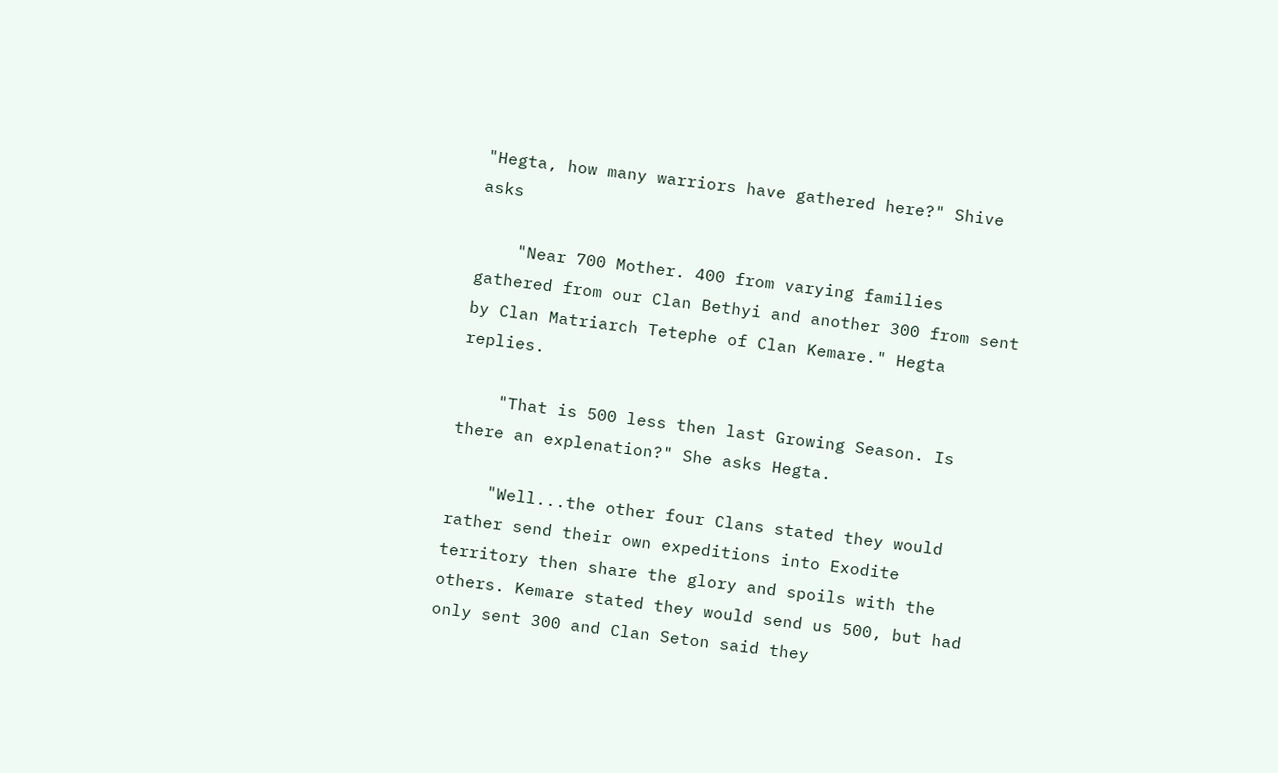"Hegta, how many warriors have gathered here?" Shive asks

    "Near 700 Mother. 400 from varying families gathered from our Clan Bethyi and another 300 from sent by Clan Matriarch Tetephe of Clan Kemare." Hegta replies.

    "That is 500 less then last Growing Season. Is there an explenation?" She asks Hegta.

    "Well...the other four Clans stated they would rather send their own expeditions into Exodite territory then share the glory and spoils with the others. Kemare stated they would send us 500, but had only sent 300 and Clan Seton said they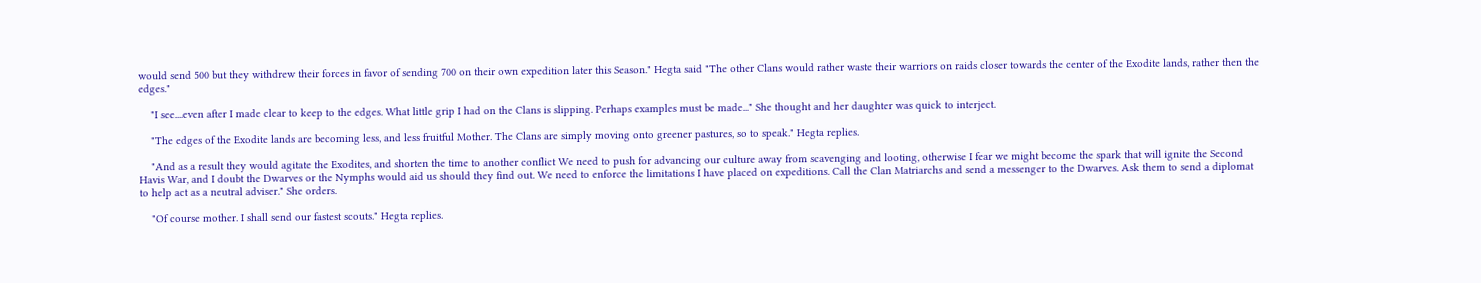would send 500 but they withdrew their forces in favor of sending 700 on their own expedition later this Season." Hegta said "The other Clans would rather waste their warriors on raids closer towards the center of the Exodite lands, rather then the edges."

    "I see....even after I made clear to keep to the edges. What little grip I had on the Clans is slipping. Perhaps examples must be made..." She thought and her daughter was quick to interject.

    "The edges of the Exodite lands are becoming less, and less fruitful Mother. The Clans are simply moving onto greener pastures, so to speak." Hegta replies.

    "And as a result they would agitate the Exodites, and shorten the time to another conflict We need to push for advancing our culture away from scavenging and looting, otherwise I fear we might become the spark that will ignite the Second Havis War, and I doubt the Dwarves or the Nymphs would aid us should they find out. We need to enforce the limitations I have placed on expeditions. Call the Clan Matriarchs and send a messenger to the Dwarves. Ask them to send a diplomat to help act as a neutral adviser." She orders.

    "Of course mother. I shall send our fastest scouts." Hegta replies.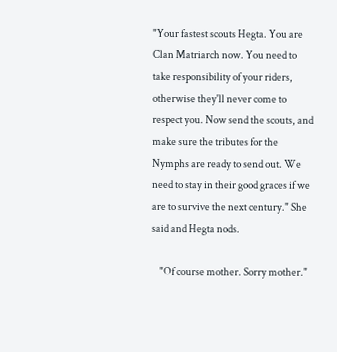"Your fastest scouts Hegta. You are Clan Matriarch now. You need to take responsibility of your riders, otherwise they'll never come to respect you. Now send the scouts, and make sure the tributes for the Nymphs are ready to send out. We need to stay in their good graces if we are to survive the next century." She said and Hegta nods.

    "Of course mother. Sorry mother."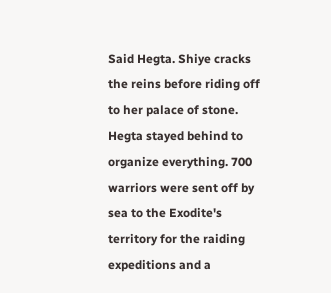Said Hegta. Shiye cracks the reins before riding off to her palace of stone. Hegta stayed behind to organize everything. 700 warriors were sent off by sea to the Exodite's territory for the raiding expeditions and a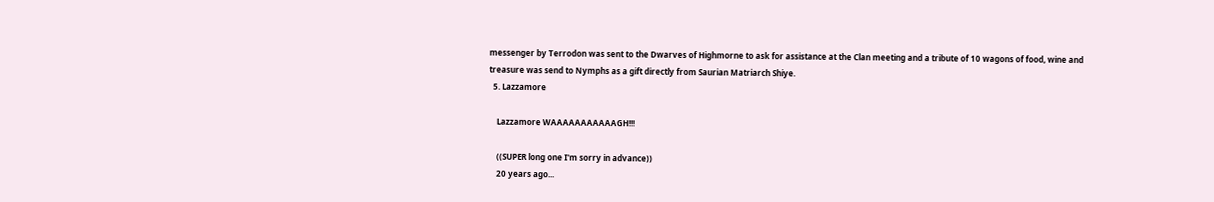messenger by Terrodon was sent to the Dwarves of Highmorne to ask for assistance at the Clan meeting and a tribute of 10 wagons of food, wine and treasure was send to Nymphs as a gift directly from Saurian Matriarch Shiye.
  5. Lazzamore

    Lazzamore WAAAAAAAAAAAGH!!!

    ((SUPER long one I'm sorry in advance))
    20 years ago...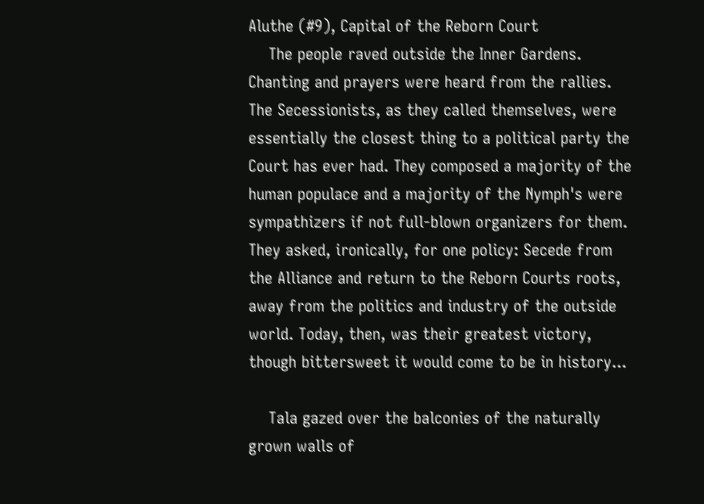Aluthe (#9), Capital of the Reborn Court
    The people raved outside the Inner Gardens. Chanting and prayers were heard from the rallies. The Secessionists, as they called themselves, were essentially the closest thing to a political party the Court has ever had. They composed a majority of the human populace and a majority of the Nymph's were sympathizers if not full-blown organizers for them. They asked, ironically, for one policy: Secede from the Alliance and return to the Reborn Courts roots, away from the politics and industry of the outside world. Today, then, was their greatest victory, though bittersweet it would come to be in history...

    Tala gazed over the balconies of the naturally grown walls of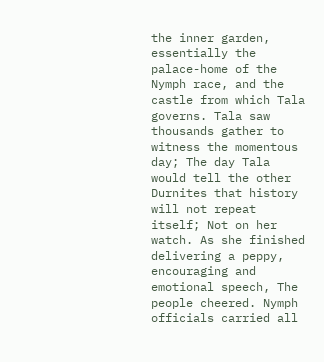the inner garden, essentially the palace-home of the Nymph race, and the castle from which Tala governs. Tala saw thousands gather to witness the momentous day; The day Tala would tell the other Durnites that history will not repeat itself; Not on her watch. As she finished delivering a peppy, encouraging and emotional speech, The people cheered. Nymph officials carried all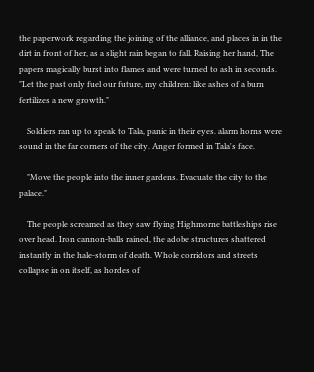the paperwork regarding the joining of the alliance, and places in in the dirt in front of her, as a slight rain began to fall. Raising her hand, The papers magically burst into flames and were turned to ash in seconds. "Let the past only fuel our future, my children: like ashes of a burn fertilizes a new growth."

    Soldiers ran up to speak to Tala, panic in their eyes. alarm horns were sound in the far corners of the city. Anger formed in Tala's face.

    "Move the people into the inner gardens. Evacuate the city to the palace."

    The people screamed as they saw flying Highmorne battleships rise over head. Iron cannon-balls rained, the adobe structures shattered instantly in the hale-storm of death. Whole corridors and streets collapse in on itself, as hordes of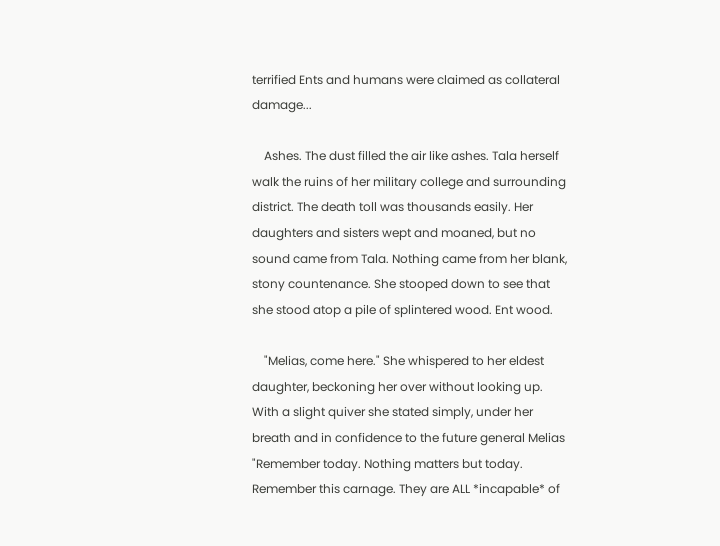terrified Ents and humans were claimed as collateral damage...

    Ashes. The dust filled the air like ashes. Tala herself walk the ruins of her military college and surrounding district. The death toll was thousands easily. Her daughters and sisters wept and moaned, but no sound came from Tala. Nothing came from her blank, stony countenance. She stooped down to see that she stood atop a pile of splintered wood. Ent wood.

    "Melias, come here." She whispered to her eldest daughter, beckoning her over without looking up. With a slight quiver she stated simply, under her breath and in confidence to the future general Melias "Remember today. Nothing matters but today. Remember this carnage. They are ALL *incapable* of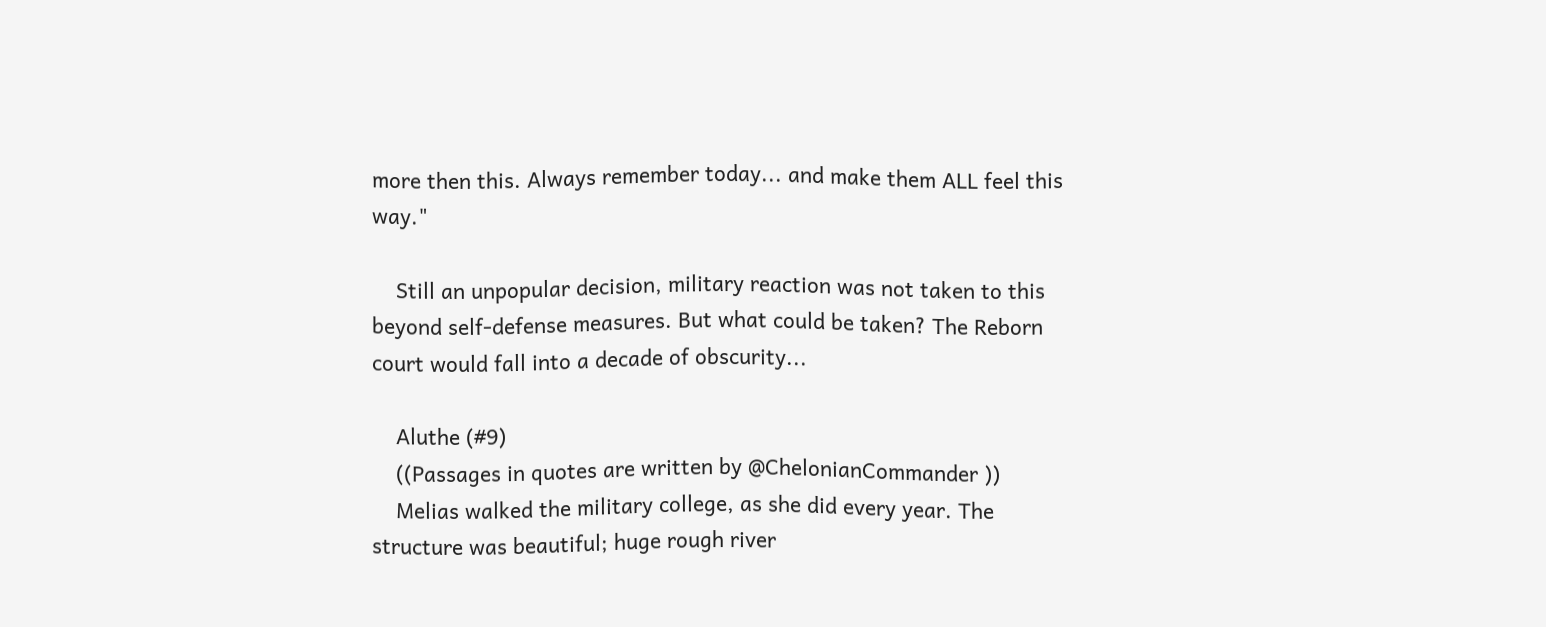more then this. Always remember today... and make them ALL feel this way."

    Still an unpopular decision, military reaction was not taken to this beyond self-defense measures. But what could be taken? The Reborn court would fall into a decade of obscurity...

    Aluthe (#9)
    ((Passages in quotes are written by @ChelonianCommander ))
    Melias walked the military college, as she did every year. The structure was beautiful; huge rough river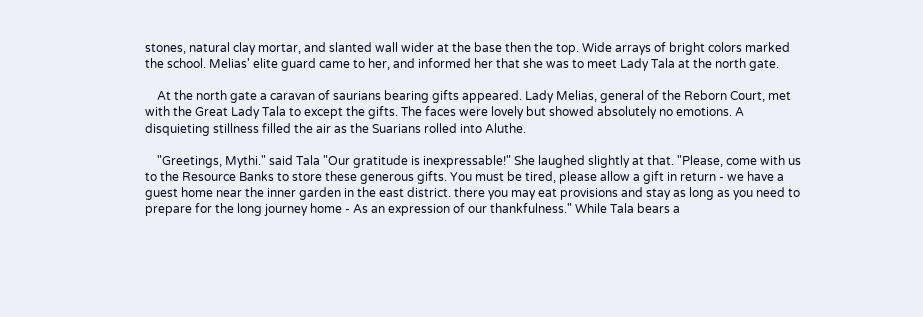stones, natural clay mortar, and slanted wall wider at the base then the top. Wide arrays of bright colors marked the school. Melias' elite guard came to her, and informed her that she was to meet Lady Tala at the north gate.

    At the north gate a caravan of saurians bearing gifts appeared. Lady Melias, general of the Reborn Court, met with the Great Lady Tala to except the gifts. The faces were lovely but showed absolutely no emotions. A disquieting stillness filled the air as the Suarians rolled into Aluthe.

    "Greetings, Mythi." said Tala "Our gratitude is inexpressable!" She laughed slightly at that. "Please, come with us to the Resource Banks to store these generous gifts. You must be tired, please allow a gift in return - we have a guest home near the inner garden in the east district. there you may eat provisions and stay as long as you need to prepare for the long journey home - As an expression of our thankfulness." While Tala bears a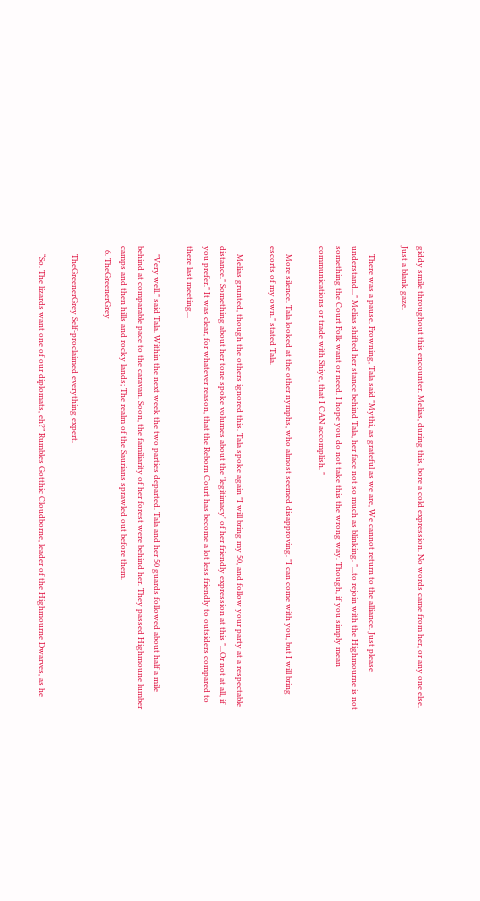giddy smile throughout this encounter. Melias, during this, bore a cold expression. No words came from her, or any one else. Just a blank gaze.

    There was a pause. Frowning, Tala said "Mythi, as grateful as we are, We cannot return to the alliance. Just please understand..." Melias shifted her stance behind Tala, her face not so much as blinking. "...to rejoin with the Highmourne is not something the Court Folk want or need. I hope you do not take this the wrong way. Though, if you simply mean communications or trade with Shiye, that I CAN accomplish. "

    More silence. Tala looked at the other nymphs, who almost seemed disapproving. "I can come with you, but I will bring escorts of my own." stated Tala.

    Melias grunted, though the others ignored this. Tala spoke again "I will bring my 50, and follow your party at a respectable distance." Something about her tone spoke volumes about the 'legitimacy' of her friendly expression at this "...Or not at all, if you prefer." It was clear, for whatever reason, that the Reborn Court has become a lot less friendly to outsiders compared to there last meeting...

    "Very well." said Tala. Within the next week the two parties departed. Tala and her 50 guards followed about half a mile behind at comparable pace to the caravan. Soon, the familiarity of her forest were behind her. They passed Highmoune lumber camps and then hills and rocky lands; The realm of the Saurians sprawled out before them.
  6. TheGreenerGrey

    TheGreenerGrey Self-proclaimed everything expert.

    “So. The lizards want one of our diplomats, eh?” Rumbles Gotthic Cloudborne, leader of the Highmourne Dwarves, as he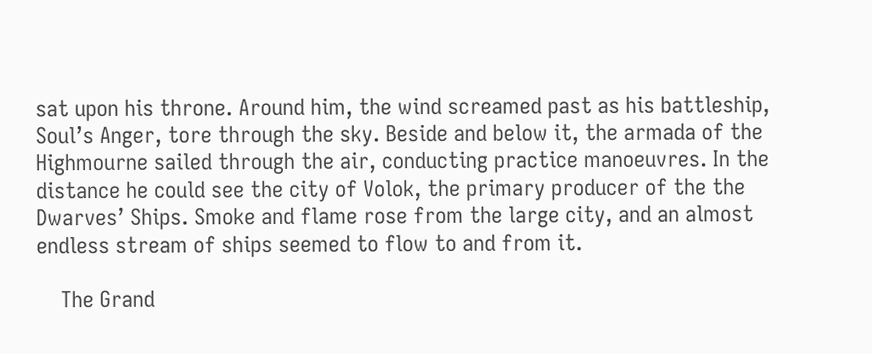sat upon his throne. Around him, the wind screamed past as his battleship, Soul’s Anger, tore through the sky. Beside and below it, the armada of the Highmourne sailed through the air, conducting practice manoeuvres. In the distance he could see the city of Volok, the primary producer of the the Dwarves’ Ships. Smoke and flame rose from the large city, and an almost endless stream of ships seemed to flow to and from it.

    The Grand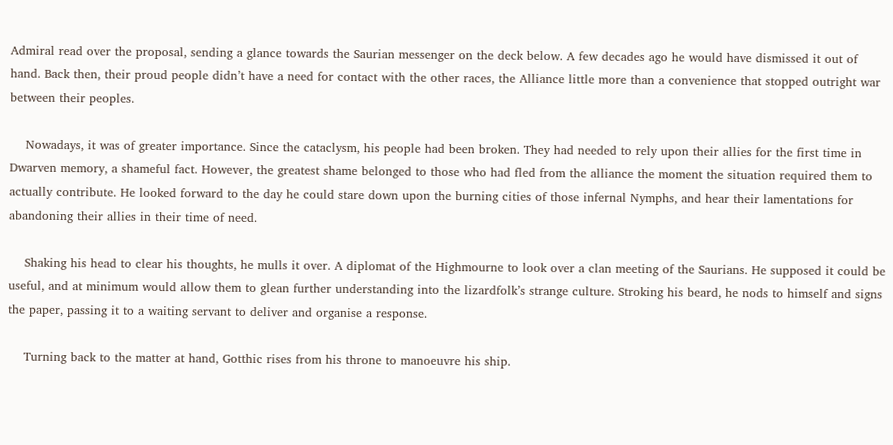Admiral read over the proposal, sending a glance towards the Saurian messenger on the deck below. A few decades ago he would have dismissed it out of hand. Back then, their proud people didn’t have a need for contact with the other races, the Alliance little more than a convenience that stopped outright war between their peoples.

    Nowadays, it was of greater importance. Since the cataclysm, his people had been broken. They had needed to rely upon their allies for the first time in Dwarven memory, a shameful fact. However, the greatest shame belonged to those who had fled from the alliance the moment the situation required them to actually contribute. He looked forward to the day he could stare down upon the burning cities of those infernal Nymphs, and hear their lamentations for abandoning their allies in their time of need.

    Shaking his head to clear his thoughts, he mulls it over. A diplomat of the Highmourne to look over a clan meeting of the Saurians. He supposed it could be useful, and at minimum would allow them to glean further understanding into the lizardfolk’s strange culture. Stroking his beard, he nods to himself and signs the paper, passing it to a waiting servant to deliver and organise a response.

    Turning back to the matter at hand, Gotthic rises from his throne to manoeuvre his ship.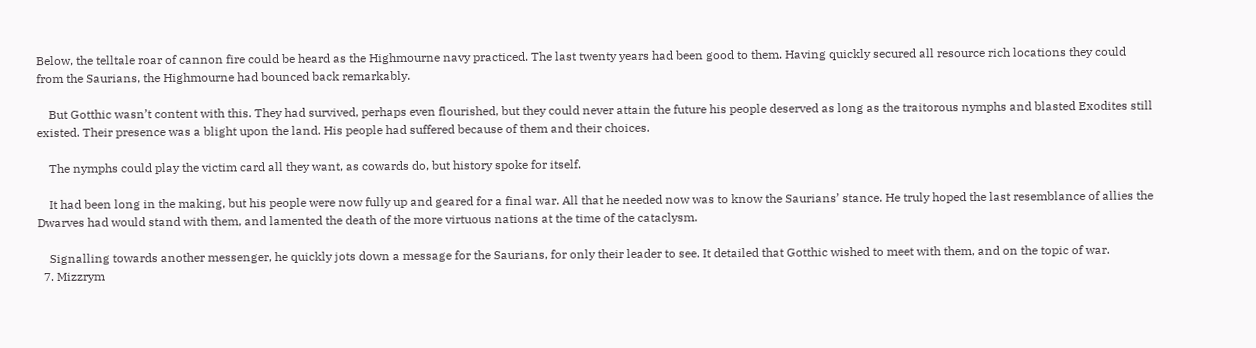Below, the telltale roar of cannon fire could be heard as the Highmourne navy practiced. The last twenty years had been good to them. Having quickly secured all resource rich locations they could from the Saurians, the Highmourne had bounced back remarkably.

    But Gotthic wasn’t content with this. They had survived, perhaps even flourished, but they could never attain the future his people deserved as long as the traitorous nymphs and blasted Exodites still existed. Their presence was a blight upon the land. His people had suffered because of them and their choices.

    The nymphs could play the victim card all they want, as cowards do, but history spoke for itself.

    It had been long in the making, but his people were now fully up and geared for a final war. All that he needed now was to know the Saurians’ stance. He truly hoped the last resemblance of allies the Dwarves had would stand with them, and lamented the death of the more virtuous nations at the time of the cataclysm.

    Signalling towards another messenger, he quickly jots down a message for the Saurians, for only their leader to see. It detailed that Gotthic wished to meet with them, and on the topic of war.
  7. Mizzrym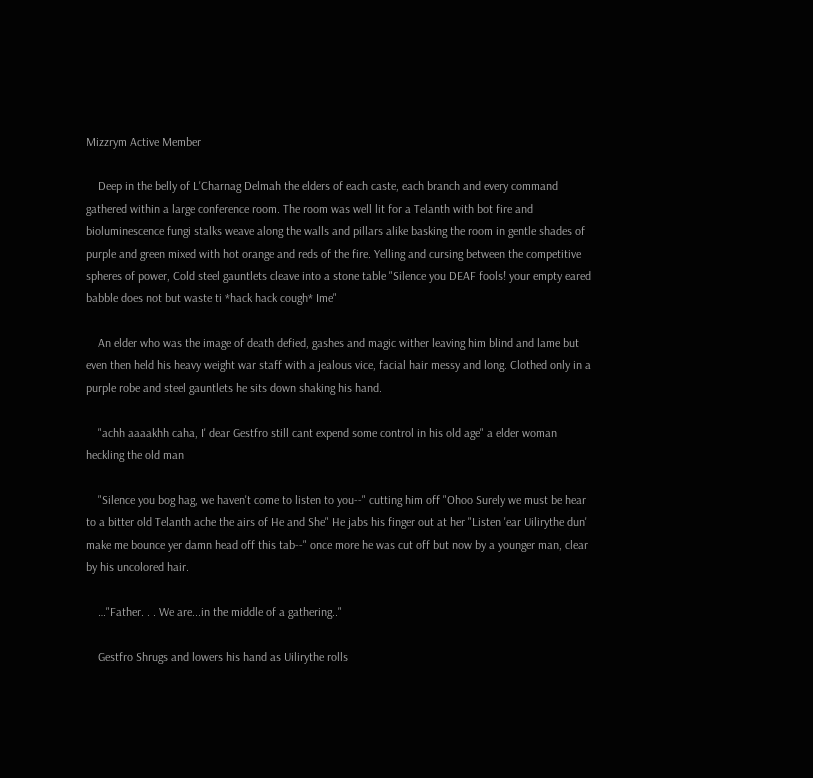Mizzrym Active Member

    Deep in the belly of L'Charnag Delmah the elders of each caste, each branch and every command gathered within a large conference room. The room was well lit for a Telanth with bot fire and bioluminescence fungi stalks weave along the walls and pillars alike basking the room in gentle shades of purple and green mixed with hot orange and reds of the fire. Yelling and cursing between the competitive spheres of power, Cold steel gauntlets cleave into a stone table "Silence you DEAF fools! your empty eared babble does not but waste ti *hack hack cough* Ime"

    An elder who was the image of death defied, gashes and magic wither leaving him blind and lame but even then held his heavy weight war staff with a jealous vice, facial hair messy and long. Clothed only in a purple robe and steel gauntlets he sits down shaking his hand.

    "achh aaaakhh caha, I' dear Gestfro still cant expend some control in his old age" a elder woman heckling the old man

    "Silence you bog hag, we haven't come to listen to you--" cutting him off "Ohoo Surely we must be hear to a bitter old Telanth ache the airs of He and She" He jabs his finger out at her "Listen 'ear Uilirythe dun' make me bounce yer damn head off this tab--" once more he was cut off but now by a younger man, clear by his uncolored hair.

    …"Father. . . We are...in the middle of a gathering.."

    Gestfro Shrugs and lowers his hand as Uilirythe rolls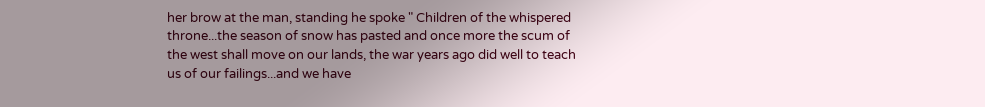her brow at the man, standing he spoke " Children of the whispered throne...the season of snow has pasted and once more the scum of the west shall move on our lands, the war years ago did well to teach us of our failings...and we have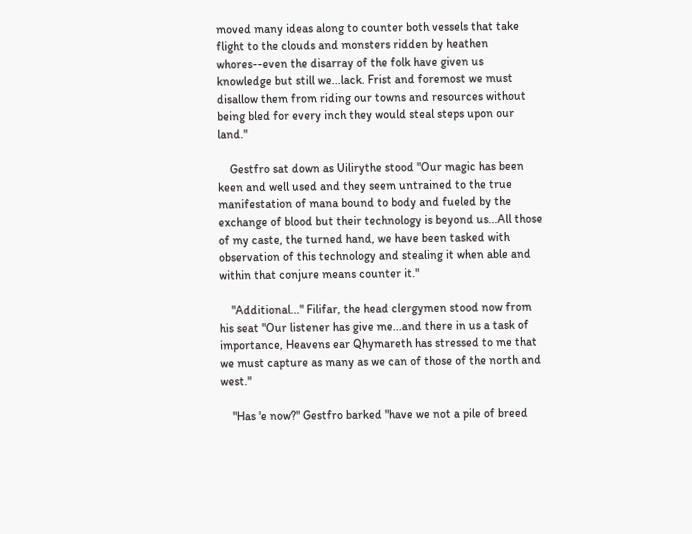moved many ideas along to counter both vessels that take flight to the clouds and monsters ridden by heathen whores--even the disarray of the folk have given us knowledge but still we...lack. Frist and foremost we must disallow them from riding our towns and resources without being bled for every inch they would steal steps upon our land."

    Gestfro sat down as Uilirythe stood "Our magic has been keen and well used and they seem untrained to the true manifestation of mana bound to body and fueled by the exchange of blood but their technology is beyond us...All those of my caste, the turned hand, we have been tasked with observation of this technology and stealing it when able and within that conjure means counter it."

    "Additional..." Filifar, the head clergymen stood now from his seat "Our listener has give me...and there in us a task of importance, Heavens ear Qhymareth has stressed to me that we must capture as many as we can of those of the north and west."

    "Has 'e now?" Gestfro barked "have we not a pile of breed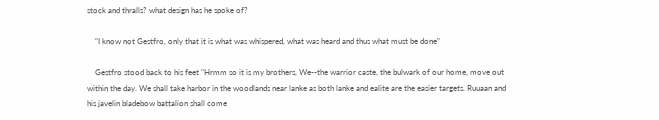stock and thralls? what design has he spoke of?

    "I know not Gestfro, only that it is what was whispered, what was heard and thus what must be done"

    Gestfro stood back to his feet "Hrmm so it is my brothers, We--the warrior caste, the bulwark of our home, move out within the day. We shall take harbor in the woodlands near lanke as both lanke and ealite are the easier targets. Ruuaan and his javelin bladebow battalion shall come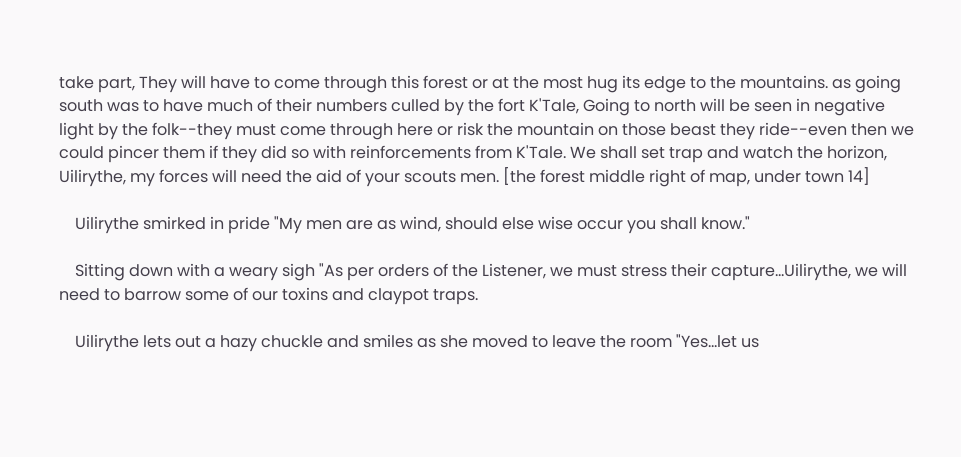take part, They will have to come through this forest or at the most hug its edge to the mountains. as going south was to have much of their numbers culled by the fort K'Tale, Going to north will be seen in negative light by the folk--they must come through here or risk the mountain on those beast they ride--even then we could pincer them if they did so with reinforcements from K'Tale. We shall set trap and watch the horizon, Uilirythe, my forces will need the aid of your scouts men. [the forest middle right of map, under town 14]

    Uilirythe smirked in pride "My men are as wind, should else wise occur you shall know."

    Sitting down with a weary sigh "As per orders of the Listener, we must stress their capture...Uilirythe, we will need to barrow some of our toxins and claypot traps.

    Uilirythe lets out a hazy chuckle and smiles as she moved to leave the room "Yes...let us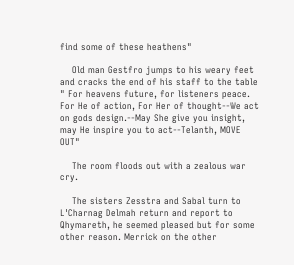find some of these heathens"

    Old man Gestfro jumps to his weary feet and cracks the end of his staff to the table " For heavens future, for listeners peace. For He of action, For Her of thought--We act on gods design.--May She give you insight, may He inspire you to act--Telanth, MOVE OUT"

    The room floods out with a zealous war cry.

    The sisters Zesstra and Sabal turn to L'Charnag Delmah return and report to Qhymareth, he seemed pleased but for some other reason. Merrick on the other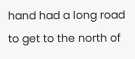hand had a long road to get to the north of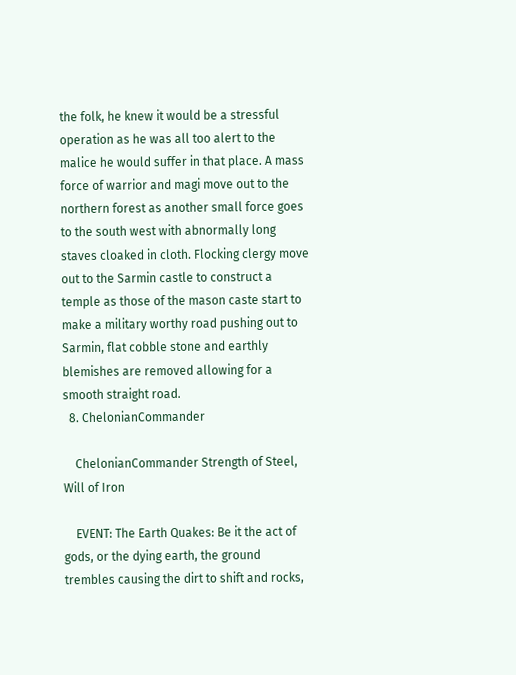the folk, he knew it would be a stressful operation as he was all too alert to the malice he would suffer in that place. A mass force of warrior and magi move out to the northern forest as another small force goes to the south west with abnormally long staves cloaked in cloth. Flocking clergy move out to the Sarmin castle to construct a temple as those of the mason caste start to make a military worthy road pushing out to Sarmin, flat cobble stone and earthly blemishes are removed allowing for a smooth straight road.
  8. ChelonianCommander

    ChelonianCommander Strength of Steel, Will of Iron

    EVENT: The Earth Quakes: Be it the act of gods, or the dying earth, the ground trembles causing the dirt to shift and rocks,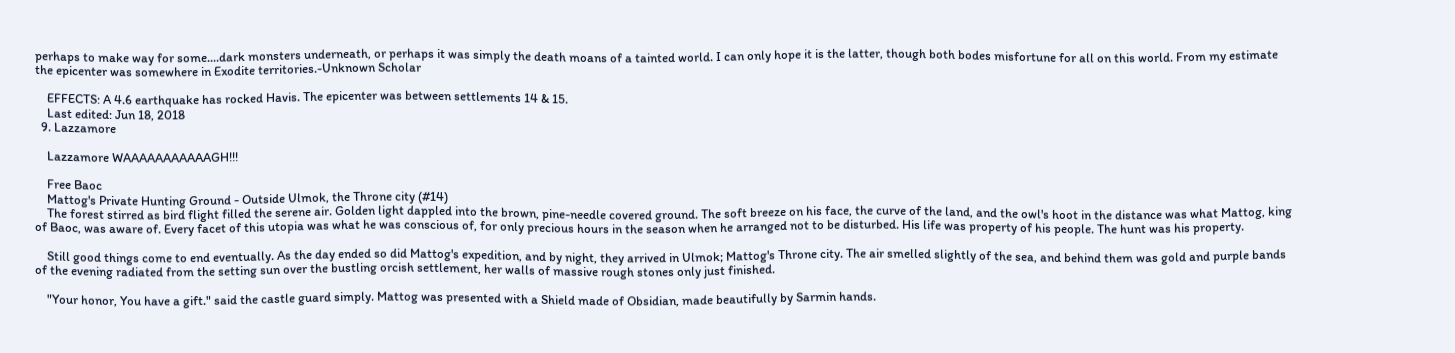perhaps to make way for some....dark monsters underneath, or perhaps it was simply the death moans of a tainted world. I can only hope it is the latter, though both bodes misfortune for all on this world. From my estimate the epicenter was somewhere in Exodite territories.-Unknown Scholar

    EFFECTS: A 4.6 earthquake has rocked Havis. The epicenter was between settlements 14 & 15.
    Last edited: Jun 18, 2018
  9. Lazzamore

    Lazzamore WAAAAAAAAAAAGH!!!

    Free Baoc
    Mattog's Private Hunting Ground - Outside Ulmok, the Throne city (#14)
    The forest stirred as bird flight filled the serene air. Golden light dappled into the brown, pine-needle covered ground. The soft breeze on his face, the curve of the land, and the owl's hoot in the distance was what Mattog, king of Baoc, was aware of. Every facet of this utopia was what he was conscious of, for only precious hours in the season when he arranged not to be disturbed. His life was property of his people. The hunt was his property.

    Still good things come to end eventually. As the day ended so did Mattog's expedition, and by night, they arrived in Ulmok; Mattog's Throne city. The air smelled slightly of the sea, and behind them was gold and purple bands of the evening radiated from the setting sun over the bustling orcish settlement, her walls of massive rough stones only just finished.

    "Your honor, You have a gift." said the castle guard simply. Mattog was presented with a Shield made of Obsidian, made beautifully by Sarmin hands.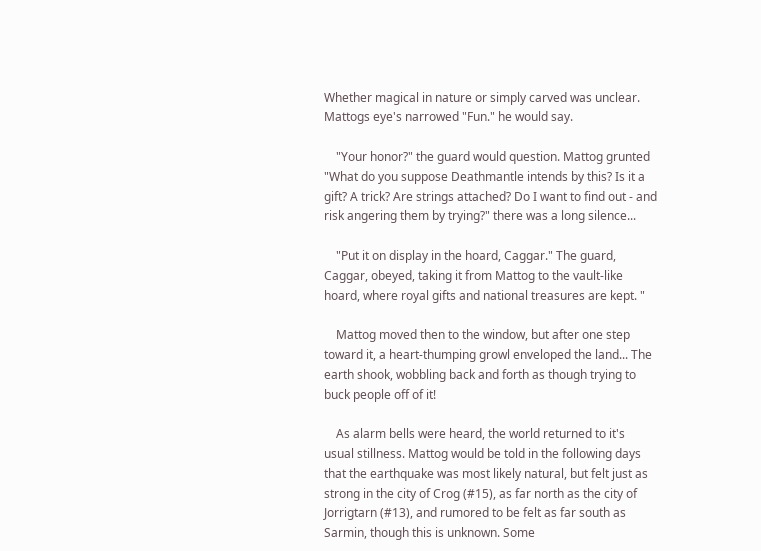Whether magical in nature or simply carved was unclear. Mattogs eye's narrowed "Fun." he would say.

    "Your honor?" the guard would question. Mattog grunted "What do you suppose Deathmantle intends by this? Is it a gift? A trick? Are strings attached? Do I want to find out - and risk angering them by trying?" there was a long silence...

    "Put it on display in the hoard, Caggar." The guard, Caggar, obeyed, taking it from Mattog to the vault-like hoard, where royal gifts and national treasures are kept. "

    Mattog moved then to the window, but after one step toward it, a heart-thumping growl enveloped the land... The earth shook, wobbling back and forth as though trying to buck people off of it!

    As alarm bells were heard, the world returned to it's usual stillness. Mattog would be told in the following days that the earthquake was most likely natural, but felt just as strong in the city of Crog (#15), as far north as the city of Jorrigtarn (#13), and rumored to be felt as far south as Sarmin, though this is unknown. Some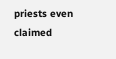priests even claimed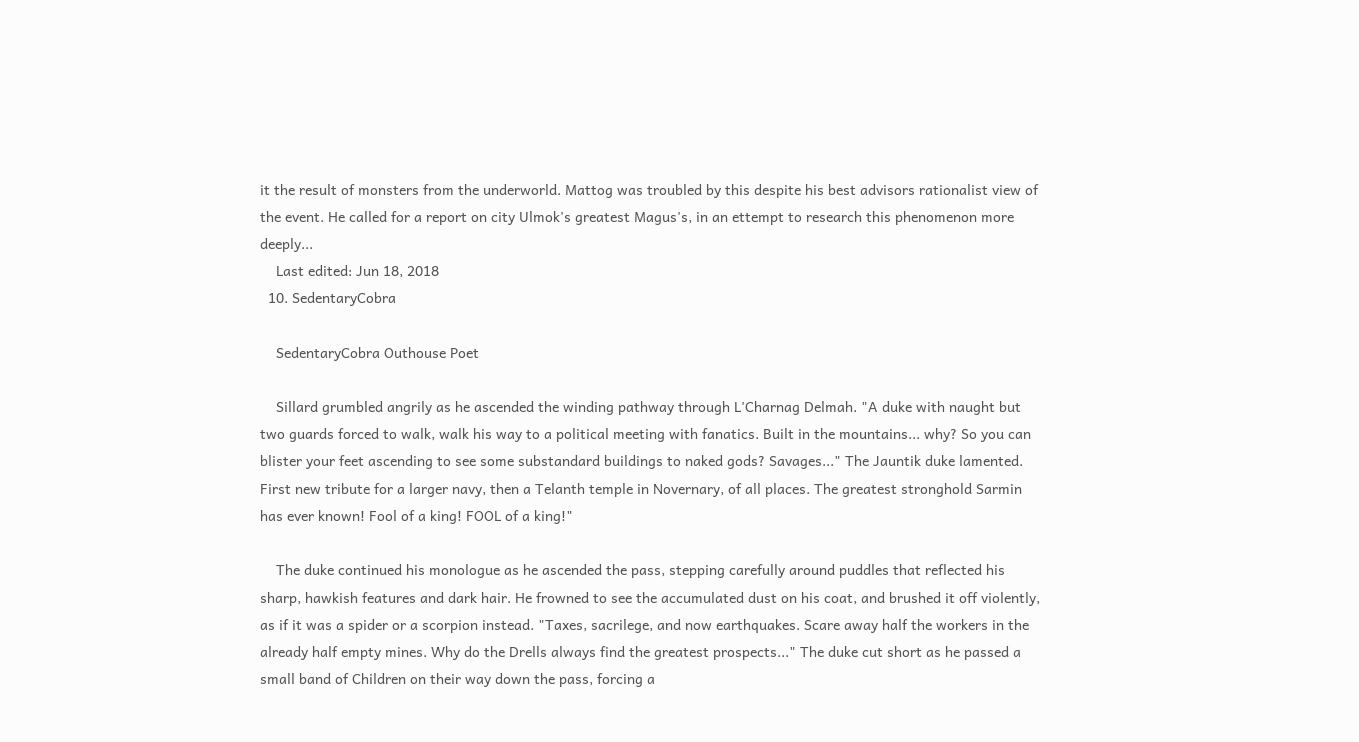it the result of monsters from the underworld. Mattog was troubled by this despite his best advisors rationalist view of the event. He called for a report on city Ulmok's greatest Magus's, in an ettempt to research this phenomenon more deeply...
    Last edited: Jun 18, 2018
  10. SedentaryCobra

    SedentaryCobra Outhouse Poet

    Sillard grumbled angrily as he ascended the winding pathway through L'Charnag Delmah. "A duke with naught but two guards forced to walk, walk his way to a political meeting with fanatics. Built in the mountains... why? So you can blister your feet ascending to see some substandard buildings to naked gods? Savages..." The Jauntik duke lamented. First new tribute for a larger navy, then a Telanth temple in Novernary, of all places. The greatest stronghold Sarmin has ever known! Fool of a king! FOOL of a king!"

    The duke continued his monologue as he ascended the pass, stepping carefully around puddles that reflected his sharp, hawkish features and dark hair. He frowned to see the accumulated dust on his coat, and brushed it off violently, as if it was a spider or a scorpion instead. "Taxes, sacrilege, and now earthquakes. Scare away half the workers in the already half empty mines. Why do the Drells always find the greatest prospects..." The duke cut short as he passed a small band of Children on their way down the pass, forcing a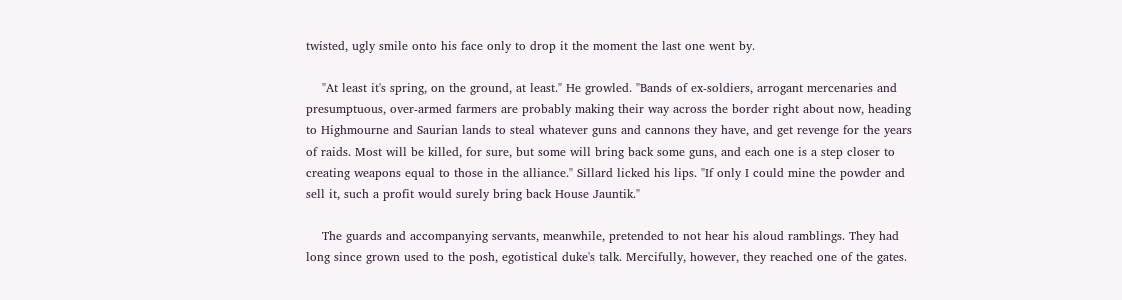twisted, ugly smile onto his face only to drop it the moment the last one went by.

    "At least it's spring, on the ground, at least." He growled. "Bands of ex-soldiers, arrogant mercenaries and presumptuous, over-armed farmers are probably making their way across the border right about now, heading to Highmourne and Saurian lands to steal whatever guns and cannons they have, and get revenge for the years of raids. Most will be killed, for sure, but some will bring back some guns, and each one is a step closer to creating weapons equal to those in the alliance." Sillard licked his lips. "If only I could mine the powder and sell it, such a profit would surely bring back House Jauntik."

    The guards and accompanying servants, meanwhile, pretended to not hear his aloud ramblings. They had long since grown used to the posh, egotistical duke's talk. Mercifully, however, they reached one of the gates.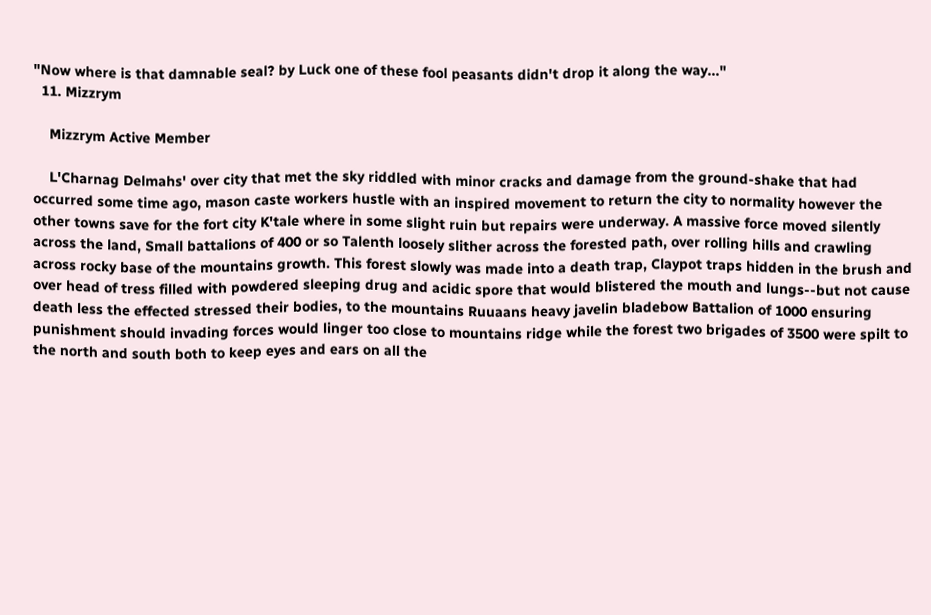"Now where is that damnable seal? by Luck one of these fool peasants didn't drop it along the way..."
  11. Mizzrym

    Mizzrym Active Member

    L'Charnag Delmahs' over city that met the sky riddled with minor cracks and damage from the ground-shake that had occurred some time ago, mason caste workers hustle with an inspired movement to return the city to normality however the other towns save for the fort city K'tale where in some slight ruin but repairs were underway. A massive force moved silently across the land, Small battalions of 400 or so Talenth loosely slither across the forested path, over rolling hills and crawling across rocky base of the mountains growth. This forest slowly was made into a death trap, Claypot traps hidden in the brush and over head of tress filled with powdered sleeping drug and acidic spore that would blistered the mouth and lungs--but not cause death less the effected stressed their bodies, to the mountains Ruuaans heavy javelin bladebow Battalion of 1000 ensuring punishment should invading forces would linger too close to mountains ridge while the forest two brigades of 3500 were spilt to the north and south both to keep eyes and ears on all the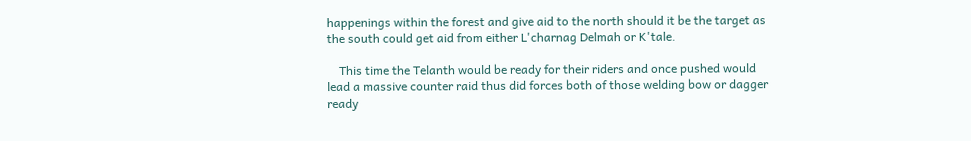happenings within the forest and give aid to the north should it be the target as the south could get aid from either L'charnag Delmah or K'tale.

    This time the Telanth would be ready for their riders and once pushed would lead a massive counter raid thus did forces both of those welding bow or dagger ready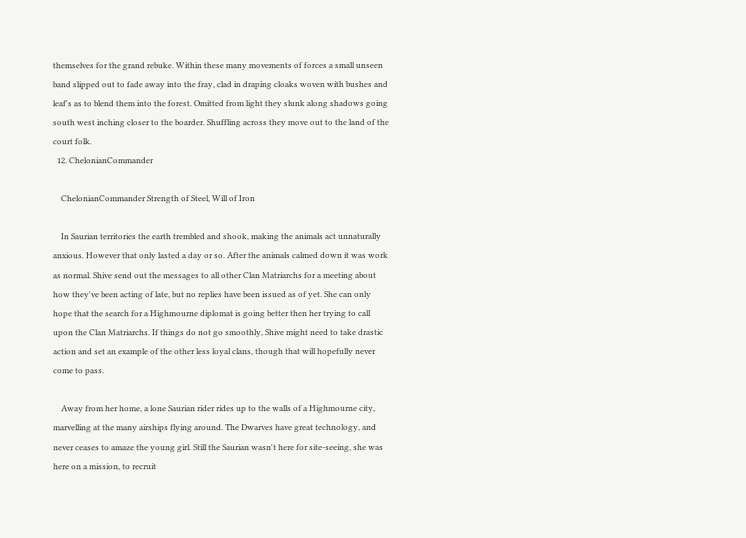themselves for the grand rebuke. Within these many movements of forces a small unseen band slipped out to fade away into the fray, clad in draping cloaks woven with bushes and leaf's as to blend them into the forest. Omitted from light they slunk along shadows going south west inching closer to the boarder. Shuffling across they move out to the land of the court folk.
  12. ChelonianCommander

    ChelonianCommander Strength of Steel, Will of Iron

    In Saurian territories the earth trembled and shook, making the animals act unnaturally anxious. However that only lasted a day or so. After the animals calmed down it was work as normal. Shive send out the messages to all other Clan Matriarchs for a meeting about how they've been acting of late, but no replies have been issued as of yet. She can only hope that the search for a Highmourne diplomat is going better then her trying to call upon the Clan Matriarchs. If things do not go smoothly, Shive might need to take drastic action and set an example of the other less loyal clans, though that will hopefully never come to pass.

    Away from her home, a lone Saurian rider rides up to the walls of a Highmourne city, marvelling at the many airships flying around. The Dwarves have great technology, and never ceases to amaze the young girl. Still the Saurian wasn't here for site-seeing, she was here on a mission, to recruit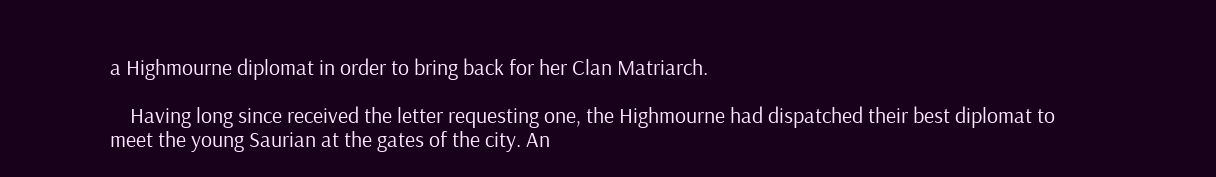a Highmourne diplomat in order to bring back for her Clan Matriarch.

    Having long since received the letter requesting one, the Highmourne had dispatched their best diplomat to meet the young Saurian at the gates of the city. An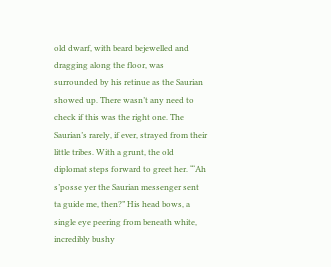old dwarf, with beard bejewelled and dragging along the floor, was surrounded by his retinue as the Saurian showed up. There wasn’t any need to check if this was the right one. The Saurian’s rarely, if ever, strayed from their little tribes. With a grunt, the old diplomat steps forward to greet her. “‘Ah s’posse yer the Saurian messenger sent ta guide me, then?” His head bows, a single eye peering from beneath white, incredibly bushy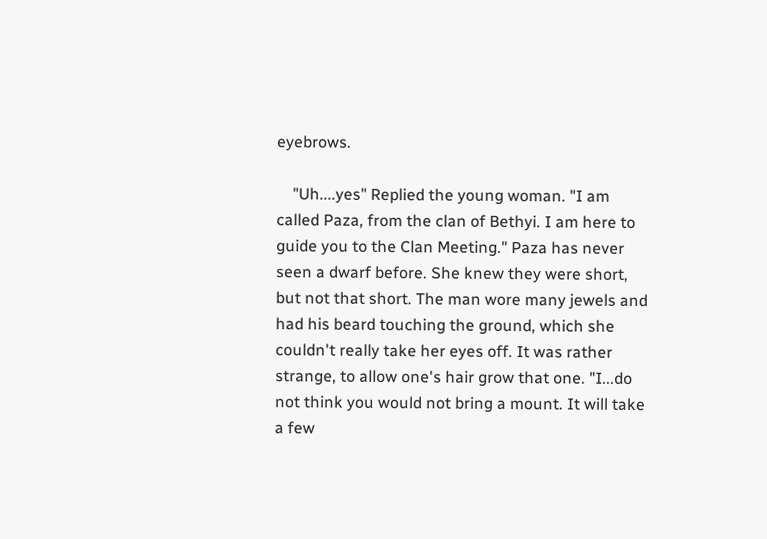eyebrows.

    "Uh....yes" Replied the young woman. "I am called Paza, from the clan of Bethyi. I am here to guide you to the Clan Meeting." Paza has never seen a dwarf before. She knew they were short, but not that short. The man wore many jewels and had his beard touching the ground, which she couldn't really take her eyes off. It was rather strange, to allow one's hair grow that one. "I...do not think you would not bring a mount. It will take a few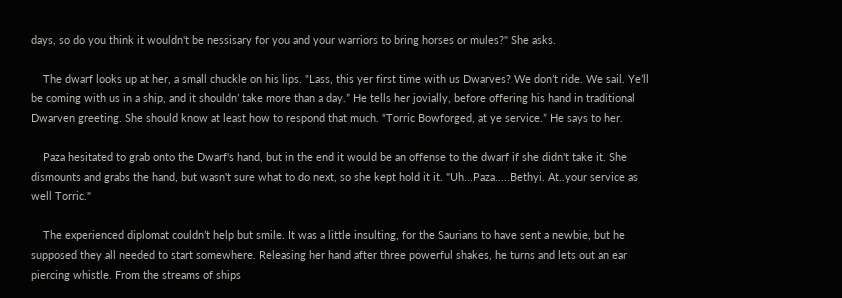days, so do you think it wouldn't be nessisary for you and your warriors to bring horses or mules?" She asks.

    The dwarf looks up at her, a small chuckle on his lips. “Lass, this yer first time with us Dwarves? We don’t ride. We sail. Ye’ll be coming with us in a ship, and it shouldn’ take more than a day.” He tells her jovially, before offering his hand in traditional Dwarven greeting. She should know at least how to respond that much. “Torric Bowforged, at ye service.” He says to her.

    Paza hesitated to grab onto the Dwarf's hand, but in the end it would be an offense to the dwarf if she didn't take it. She dismounts and grabs the hand, but wasn't sure what to do next, so she kept hold it it. "Uh...Paza.....Bethyi. At..your service as well Torric."

    The experienced diplomat couldn’t help but smile. It was a little insulting, for the Saurians to have sent a newbie, but he supposed they all needed to start somewhere. Releasing her hand after three powerful shakes, he turns and lets out an ear piercing whistle. From the streams of ships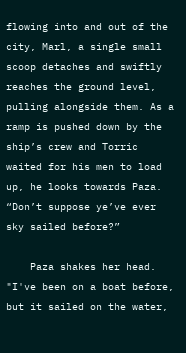flowing into and out of the city, Marl, a single small scoop detaches and swiftly reaches the ground level, pulling alongside them. As a ramp is pushed down by the ship’s crew and Torric waited for his men to load up, he looks towards Paza. “Don’t suppose ye’ve ever sky sailed before?”

    Paza shakes her head. "I've been on a boat before, but it sailed on the water,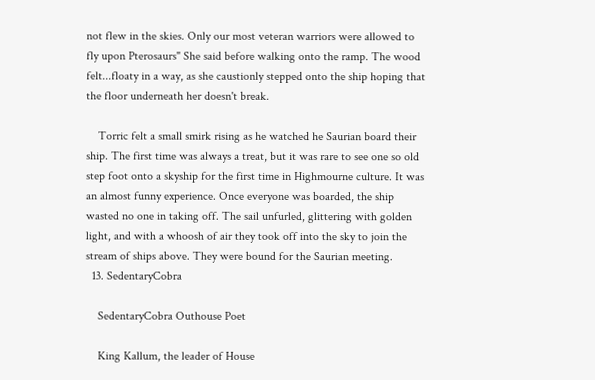not flew in the skies. Only our most veteran warriors were allowed to fly upon Pterosaurs" She said before walking onto the ramp. The wood felt...floaty in a way, as she caustionly stepped onto the ship hoping that the floor underneath her doesn't break.

    Torric felt a small smirk rising as he watched he Saurian board their ship. The first time was always a treat, but it was rare to see one so old step foot onto a skyship for the first time in Highmourne culture. It was an almost funny experience. Once everyone was boarded, the ship wasted no one in taking off. The sail unfurled, glittering with golden light, and with a whoosh of air they took off into the sky to join the stream of ships above. They were bound for the Saurian meeting.
  13. SedentaryCobra

    SedentaryCobra Outhouse Poet

    King Kallum, the leader of House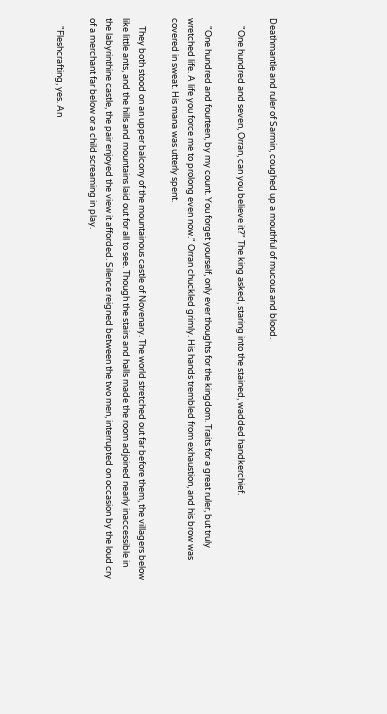Deathmantle and ruler of Sarmin, coughed up a mouthful of mucous and blood.

    "One hundred and seven, Orran, can you believe it?" The king asked, staring into the stained, wadded handkerchief.

    "One hundred and fourteen, by my count. You forget yourself, only ever thoughts for the kingdom. Traits for a great ruler, but truly wretched life. A life you force me to prolong even now." Orran chuckled grimly. His hands trembled from exhaustion, and his brow was covered in sweat. His mana was utterly spent.

    They both stood on an upper balcony of the mountainous castle of Novenary. The world stretched out far before them, the villagers below like little ants, and the hills and mountains laid out for all to see. Though the stairs and halls made the room adjoined nearly inaccessible in the labyrinthine castle, the pair enjoyed the view it afforded. Silence reigned between the two men, interrupted on occasion by the loud cry of a merchant far below or a child screaming in play.

    "Fleshcrafting, yes. An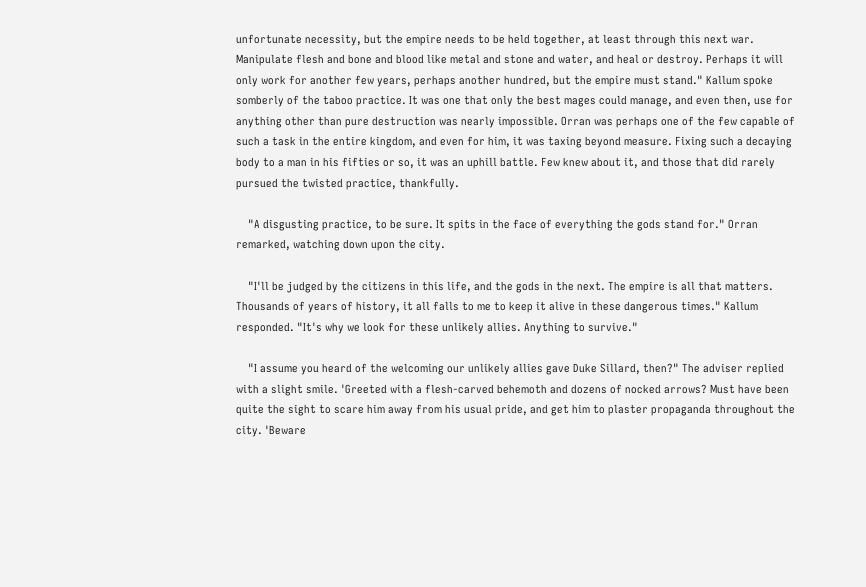unfortunate necessity, but the empire needs to be held together, at least through this next war. Manipulate flesh and bone and blood like metal and stone and water, and heal or destroy. Perhaps it will only work for another few years, perhaps another hundred, but the empire must stand." Kallum spoke somberly of the taboo practice. It was one that only the best mages could manage, and even then, use for anything other than pure destruction was nearly impossible. Orran was perhaps one of the few capable of such a task in the entire kingdom, and even for him, it was taxing beyond measure. Fixing such a decaying body to a man in his fifties or so, it was an uphill battle. Few knew about it, and those that did rarely pursued the twisted practice, thankfully.

    "A disgusting practice, to be sure. It spits in the face of everything the gods stand for." Orran remarked, watching down upon the city.

    "I'll be judged by the citizens in this life, and the gods in the next. The empire is all that matters. Thousands of years of history, it all falls to me to keep it alive in these dangerous times." Kallum responded. "It's why we look for these unlikely allies. Anything to survive."

    "I assume you heard of the welcoming our unlikely allies gave Duke Sillard, then?" The adviser replied with a slight smile. 'Greeted with a flesh-carved behemoth and dozens of nocked arrows? Must have been quite the sight to scare him away from his usual pride, and get him to plaster propaganda throughout the city. 'Beware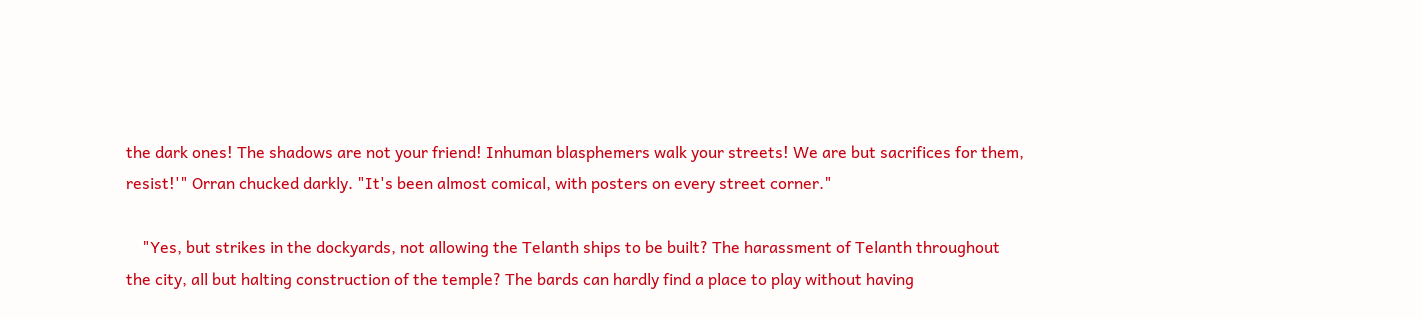the dark ones! The shadows are not your friend! Inhuman blasphemers walk your streets! We are but sacrifices for them, resist!'" Orran chucked darkly. "It's been almost comical, with posters on every street corner."

    "Yes, but strikes in the dockyards, not allowing the Telanth ships to be built? The harassment of Telanth throughout the city, all but halting construction of the temple? The bards can hardly find a place to play without having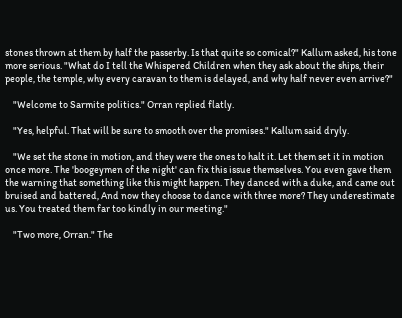stones thrown at them by half the passerby. Is that quite so comical?" Kallum asked, his tone more serious. "What do I tell the Whispered Children when they ask about the ships, their people, the temple, why every caravan to them is delayed, and why half never even arrive?"

    "Welcome to Sarmite politics." Orran replied flatly.

    "Yes, helpful. That will be sure to smooth over the promises." Kallum said dryly.

    "We set the stone in motion, and they were the ones to halt it. Let them set it in motion once more. The 'boogeymen of the night' can fix this issue themselves. You even gave them the warning that something like this might happen. They danced with a duke, and came out bruised and battered, And now they choose to dance with three more? They underestimate us. You treated them far too kindly in our meeting."

    "Two more, Orran." The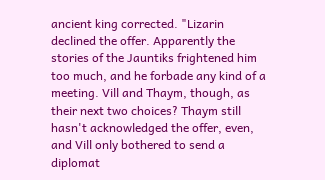ancient king corrected. "Lizarin declined the offer. Apparently the stories of the Jauntiks frightened him too much, and he forbade any kind of a meeting. Vill and Thaym, though, as their next two choices? Thaym still hasn't acknowledged the offer, even, and Vill only bothered to send a diplomat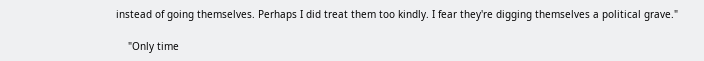instead of going themselves. Perhaps I did treat them too kindly. I fear they're digging themselves a political grave."

    "Only time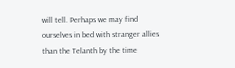will tell. Perhaps we may find ourselves in bed with stranger allies than the Telanth by the time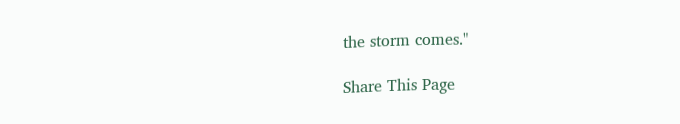the storm comes."

Share This Page